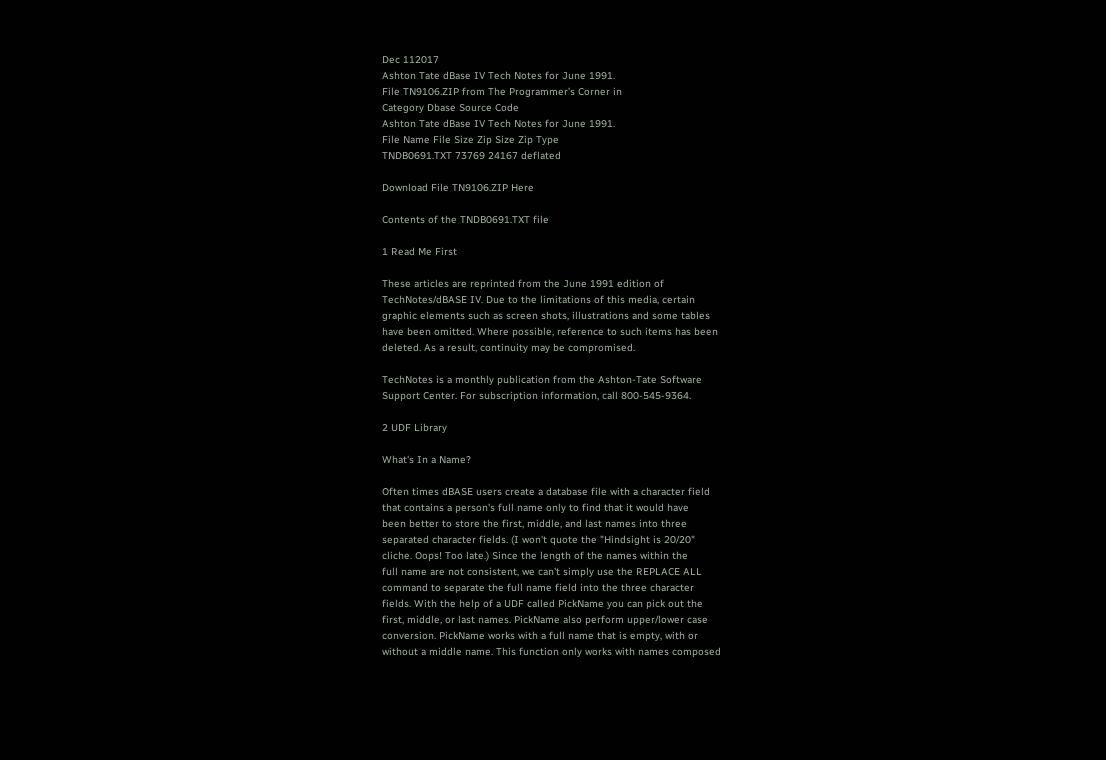Dec 112017
Ashton Tate dBase IV Tech Notes for June 1991.
File TN9106.ZIP from The Programmer’s Corner in
Category Dbase Source Code
Ashton Tate dBase IV Tech Notes for June 1991.
File Name File Size Zip Size Zip Type
TNDB0691.TXT 73769 24167 deflated

Download File TN9106.ZIP Here

Contents of the TNDB0691.TXT file

1 Read Me First

These articles are reprinted from the June 1991 edition of
TechNotes/dBASE IV. Due to the limitations of this media, certain
graphic elements such as screen shots, illustrations and some tables
have been omitted. Where possible, reference to such items has been
deleted. As a result, continuity may be compromised.

TechNotes is a monthly publication from the Ashton-Tate Software
Support Center. For subscription information, call 800-545-9364.

2 UDF Library

What's In a Name?

Often times dBASE users create a database file with a character field
that contains a person's full name only to find that it would have
been better to store the first, middle, and last names into three
separated character fields. (I won't quote the "Hindsight is 20/20"
cliche. Oops! Too late.) Since the length of the names within the
full name are not consistent, we can't simply use the REPLACE ALL
command to separate the full name field into the three character
fields. With the help of a UDF called PickName you can pick out the
first, middle, or last names. PickName also perform upper/lower case
conversion. PickName works with a full name that is empty, with or
without a middle name. This function only works with names composed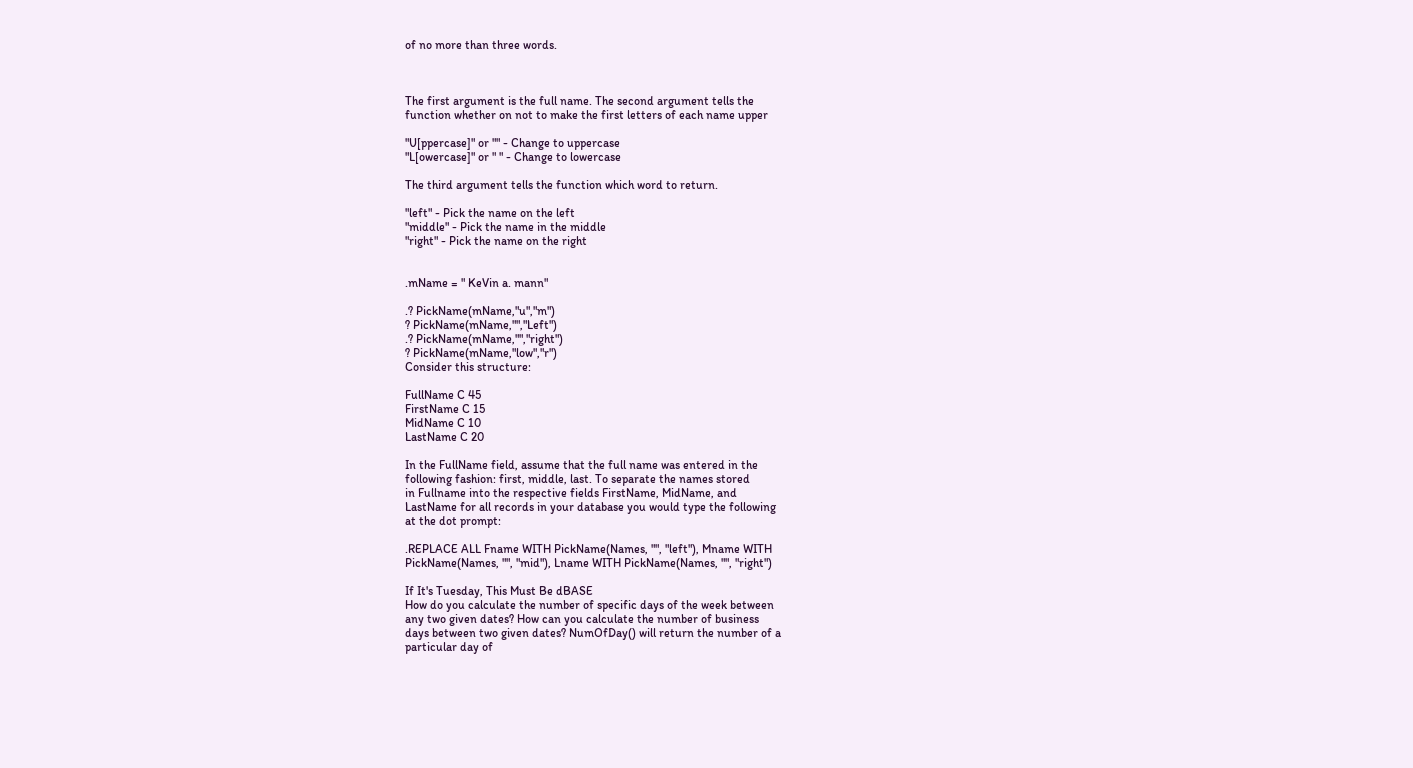of no more than three words.



The first argument is the full name. The second argument tells the
function whether on not to make the first letters of each name upper

"U[ppercase]" or "" - Change to uppercase
"L[owercase]" or " " - Change to lowercase

The third argument tells the function which word to return.

"left" - Pick the name on the left
"middle" - Pick the name in the middle
"right" - Pick the name on the right


.mName = " KeVin a. mann"

.? PickName(mName,"u","m")
? PickName(mName,"","Left")
.? PickName(mName,"","right")
? PickName(mName,"low","r")
Consider this structure:

FullName C 45
FirstName C 15
MidName C 10
LastName C 20

In the FullName field, assume that the full name was entered in the
following fashion: first, middle, last. To separate the names stored
in Fullname into the respective fields FirstName, MidName, and
LastName for all records in your database you would type the following
at the dot prompt:

.REPLACE ALL Fname WITH PickName(Names, "", "left"), Mname WITH
PickName(Names, "", "mid"), Lname WITH PickName(Names, "", "right")

If It's Tuesday, This Must Be dBASE
How do you calculate the number of specific days of the week between
any two given dates? How can you calculate the number of business
days between two given dates? NumOfDay() will return the number of a
particular day of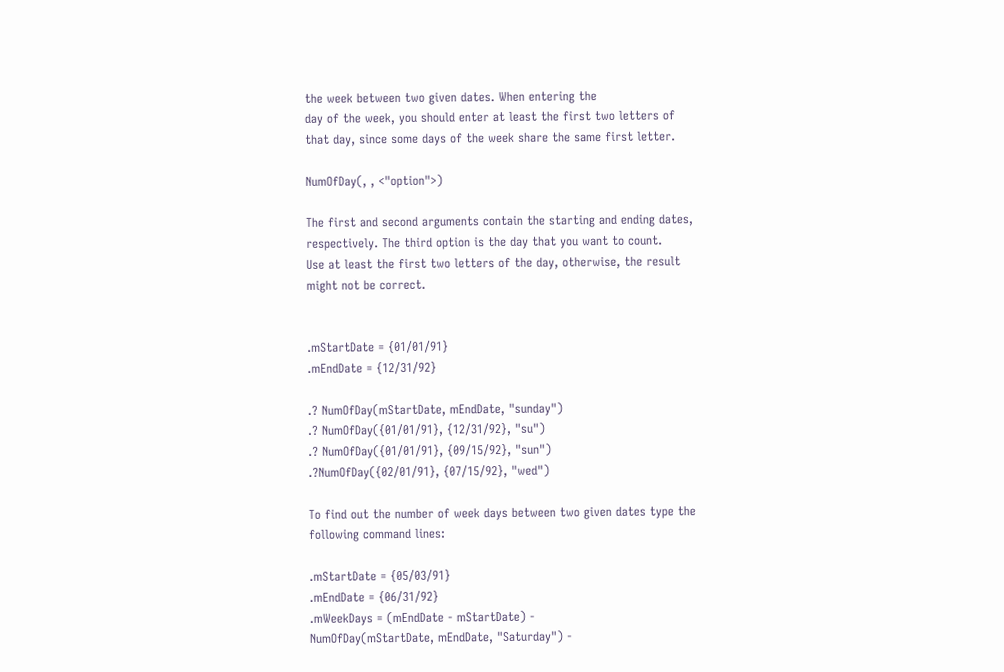the week between two given dates. When entering the
day of the week, you should enter at least the first two letters of
that day, since some days of the week share the same first letter.

NumOfDay(, , <"option">)

The first and second arguments contain the starting and ending dates,
respectively. The third option is the day that you want to count.
Use at least the first two letters of the day, otherwise, the result
might not be correct.


.mStartDate = {01/01/91}
.mEndDate = {12/31/92}

.? NumOfDay(mStartDate, mEndDate, "sunday")
.? NumOfDay({01/01/91}, {12/31/92}, "su")
.? NumOfDay({01/01/91}, {09/15/92}, "sun")
.?NumOfDay({02/01/91}, {07/15/92}, "wed")

To find out the number of week days between two given dates type the
following command lines:

.mStartDate = {05/03/91}
.mEndDate = {06/31/92}
.mWeekDays = (mEndDate - mStartDate) -
NumOfDay(mStartDate, mEndDate, "Saturday") -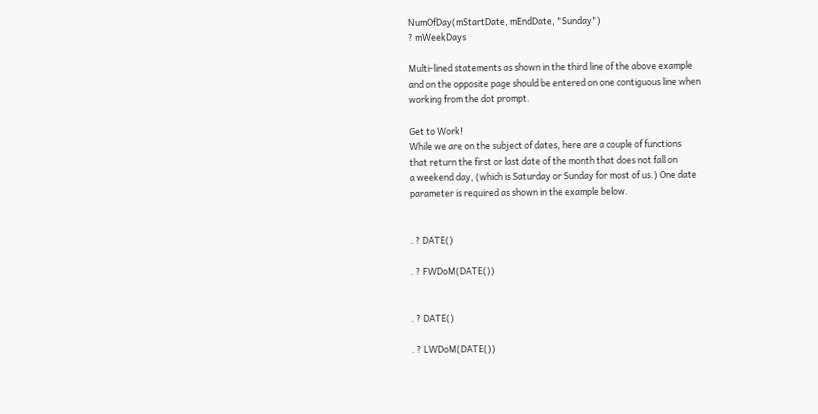NumOfDay(mStartDate, mEndDate, "Sunday")
? mWeekDays

Multi-lined statements as shown in the third line of the above example
and on the opposite page should be entered on one contiguous line when
working from the dot prompt.

Get to Work!
While we are on the subject of dates, here are a couple of functions
that return the first or last date of the month that does not fall on
a weekend day, (which is Saturday or Sunday for most of us.) One date
parameter is required as shown in the example below.


. ? DATE()

. ? FWDoM(DATE())


. ? DATE()

. ? LWDoM(DATE())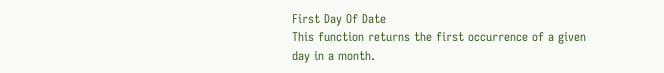First Day Of Date
This function returns the first occurrence of a given day in a month.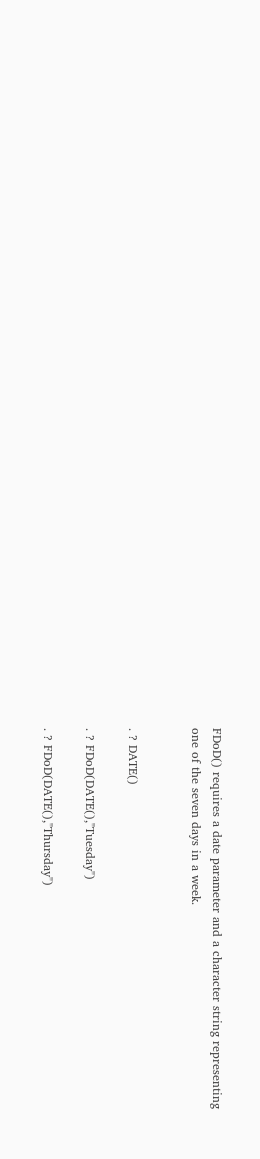FDoD() requires a date parameter and a character string representing
one of the seven days in a week.


. ? DATE()

. ? FDoD(DATE(),"Tuesday")

. ? FDoD(DATE(),"Thursday")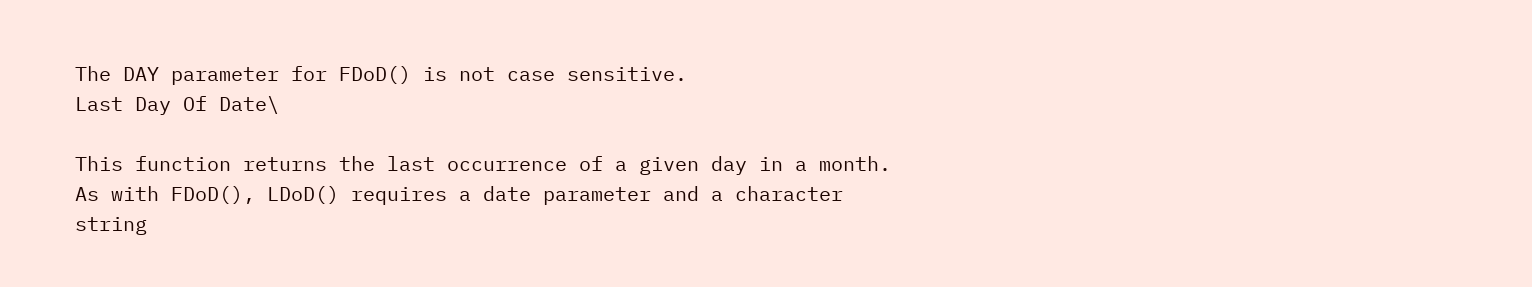The DAY parameter for FDoD() is not case sensitive.
Last Day Of Date\

This function returns the last occurrence of a given day in a month.
As with FDoD(), LDoD() requires a date parameter and a character
string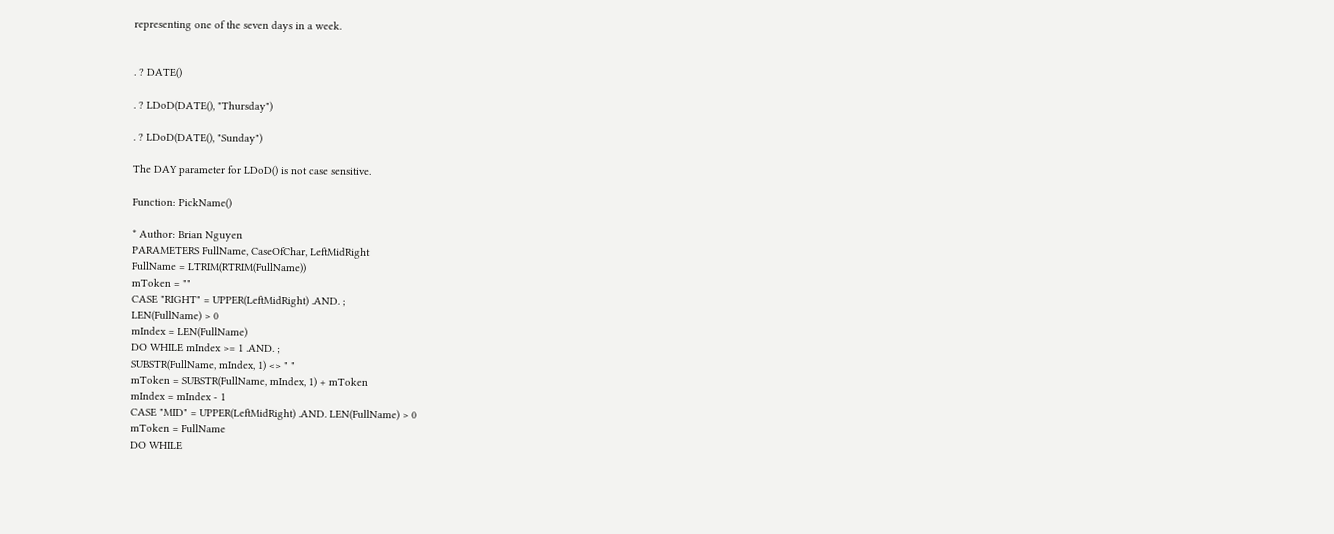representing one of the seven days in a week.


. ? DATE()

. ? LDoD(DATE(), "Thursday")

. ? LDoD(DATE(), "Sunday")

The DAY parameter for LDoD() is not case sensitive.

Function: PickName()

* Author: Brian Nguyen
PARAMETERS FullName, CaseOfChar, LeftMidRight
FullName = LTRIM(RTRIM(FullName))
mToken = ""
CASE "RIGHT" = UPPER(LeftMidRight) .AND. ;
LEN(FullName) > 0
mIndex = LEN(FullName)
DO WHILE mIndex >= 1 .AND. ;
SUBSTR(FullName, mIndex, 1) <> " "
mToken = SUBSTR(FullName, mIndex, 1) + mToken
mIndex = mIndex - 1
CASE "MID" = UPPER(LeftMidRight) .AND. LEN(FullName) > 0
mToken = FullName
DO WHILE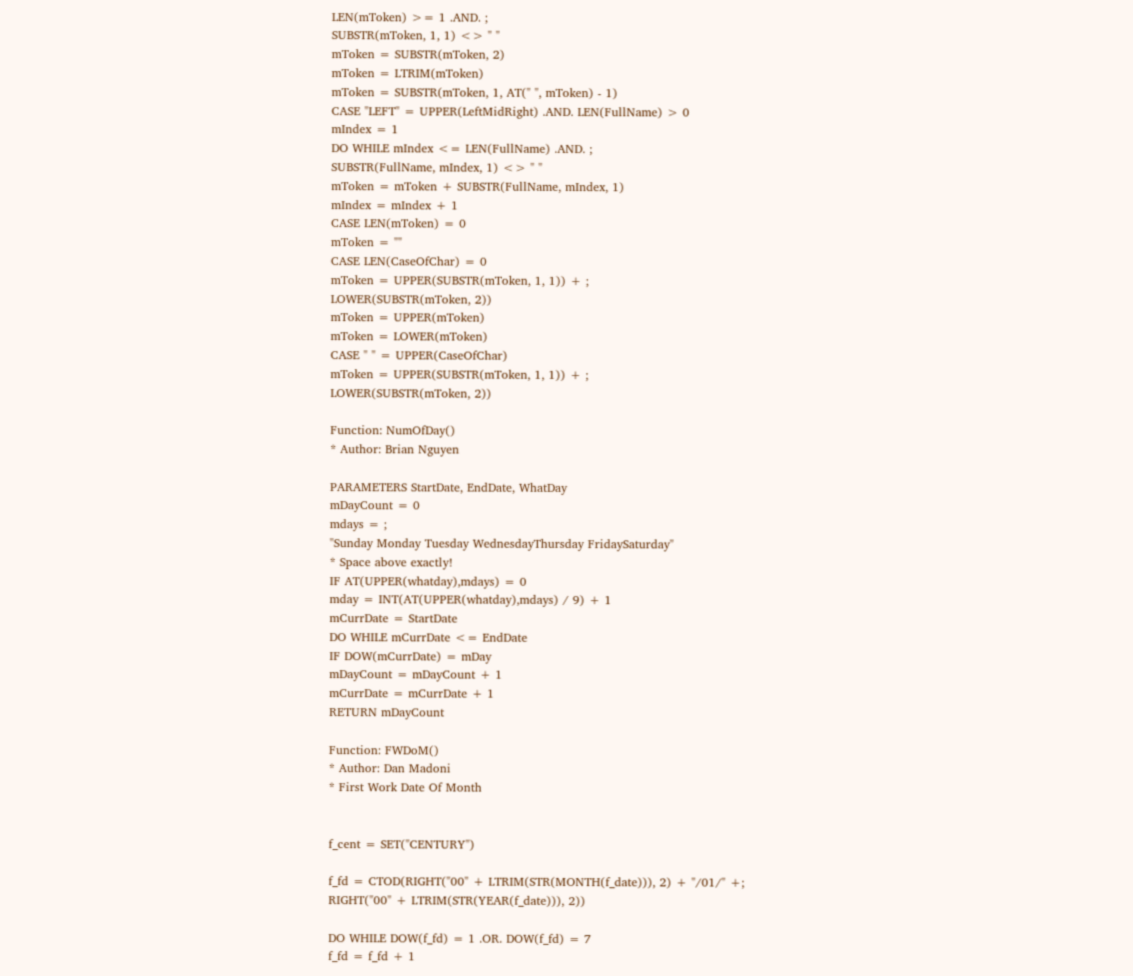LEN(mToken) >= 1 .AND. ;
SUBSTR(mToken, 1, 1) <> " "
mToken = SUBSTR(mToken, 2)
mToken = LTRIM(mToken)
mToken = SUBSTR(mToken, 1, AT(" ", mToken) - 1)
CASE "LEFT" = UPPER(LeftMidRight) .AND. LEN(FullName) > 0
mIndex = 1
DO WHILE mIndex <= LEN(FullName) .AND. ;
SUBSTR(FullName, mIndex, 1) <> " "
mToken = mToken + SUBSTR(FullName, mIndex, 1)
mIndex = mIndex + 1
CASE LEN(mToken) = 0
mToken = ""
CASE LEN(CaseOfChar) = 0
mToken = UPPER(SUBSTR(mToken, 1, 1)) + ;
LOWER(SUBSTR(mToken, 2))
mToken = UPPER(mToken)
mToken = LOWER(mToken)
CASE " " = UPPER(CaseOfChar)
mToken = UPPER(SUBSTR(mToken, 1, 1)) + ;
LOWER(SUBSTR(mToken, 2))

Function: NumOfDay()
* Author: Brian Nguyen

PARAMETERS StartDate, EndDate, WhatDay
mDayCount = 0
mdays = ;
"Sunday Monday Tuesday WednesdayThursday FridaySaturday"
* Space above exactly!
IF AT(UPPER(whatday),mdays) = 0
mday = INT(AT(UPPER(whatday),mdays) / 9) + 1
mCurrDate = StartDate
DO WHILE mCurrDate <= EndDate
IF DOW(mCurrDate) = mDay
mDayCount = mDayCount + 1
mCurrDate = mCurrDate + 1
RETURN mDayCount

Function: FWDoM()
* Author: Dan Madoni
* First Work Date Of Month


f_cent = SET("CENTURY")

f_fd = CTOD(RIGHT("00" + LTRIM(STR(MONTH(f_date))), 2) + "/01/" +;
RIGHT("00" + LTRIM(STR(YEAR(f_date))), 2))

DO WHILE DOW(f_fd) = 1 .OR. DOW(f_fd) = 7
f_fd = f_fd + 1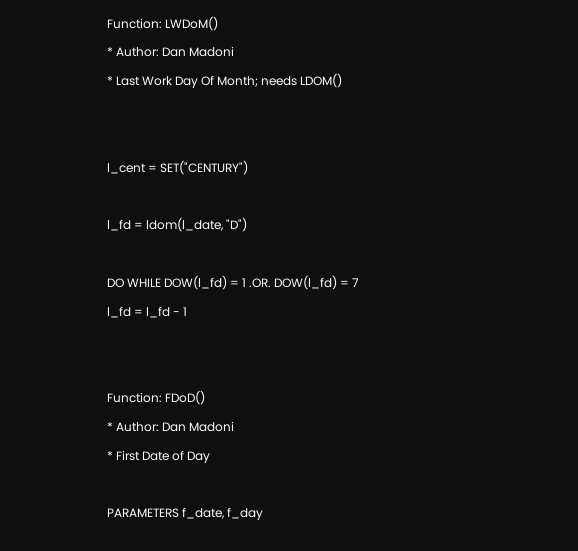Function: LWDoM()
* Author: Dan Madoni
* Last Work Day Of Month; needs LDOM()


l_cent = SET("CENTURY")

l_fd = ldom(l_date, "D")

DO WHILE DOW(l_fd) = 1 .OR. DOW(l_fd) = 7
l_fd = l_fd - 1


Function: FDoD()
* Author: Dan Madoni
* First Date of Day

PARAMETERS f_date, f_day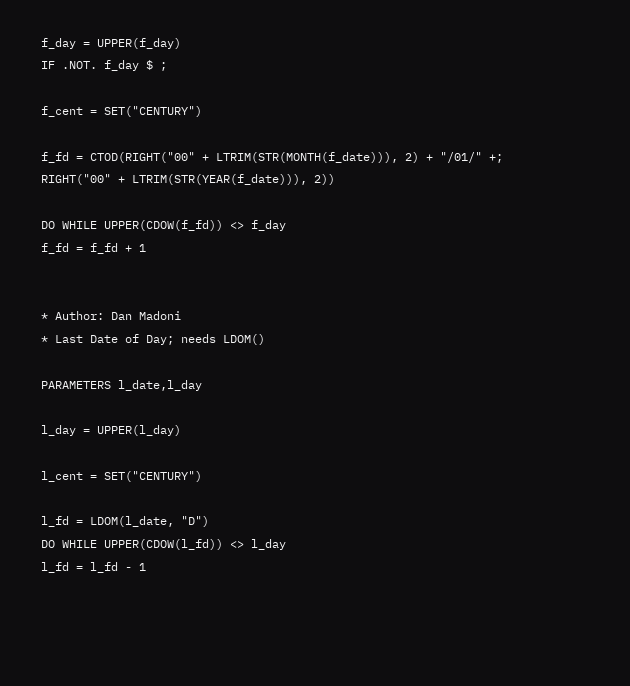f_day = UPPER(f_day)
IF .NOT. f_day $ ;

f_cent = SET("CENTURY")

f_fd = CTOD(RIGHT("00" + LTRIM(STR(MONTH(f_date))), 2) + "/01/" +;
RIGHT("00" + LTRIM(STR(YEAR(f_date))), 2))

DO WHILE UPPER(CDOW(f_fd)) <> f_day
f_fd = f_fd + 1


* Author: Dan Madoni
* Last Date of Day; needs LDOM()

PARAMETERS l_date,l_day

l_day = UPPER(l_day)

l_cent = SET("CENTURY")

l_fd = LDOM(l_date, "D")
DO WHILE UPPER(CDOW(l_fd)) <> l_day
l_fd = l_fd - 1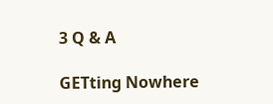3 Q & A

GETting Nowhere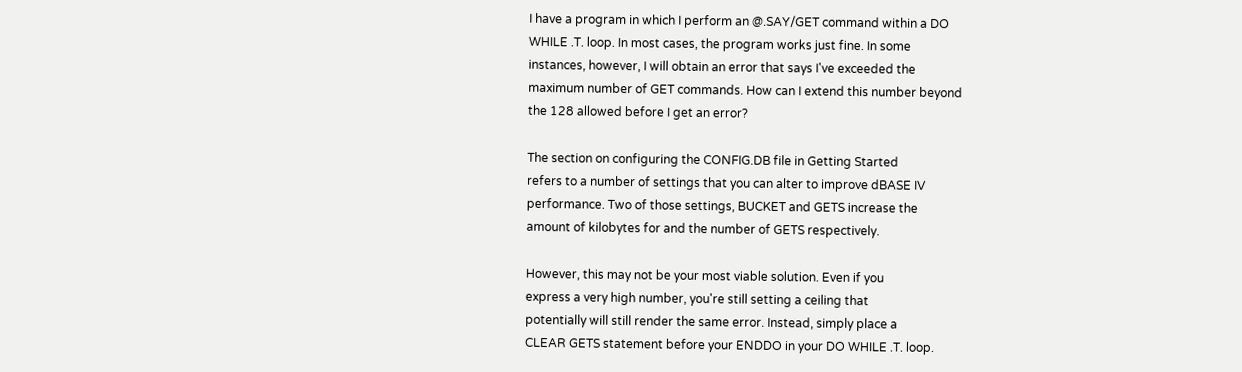I have a program in which I perform an @.SAY/GET command within a DO
WHILE .T. loop. In most cases, the program works just fine. In some
instances, however, I will obtain an error that says I've exceeded the
maximum number of GET commands. How can I extend this number beyond
the 128 allowed before I get an error?

The section on configuring the CONFIG.DB file in Getting Started
refers to a number of settings that you can alter to improve dBASE IV
performance. Two of those settings, BUCKET and GETS increase the
amount of kilobytes for and the number of GETS respectively.

However, this may not be your most viable solution. Even if you
express a very high number, you're still setting a ceiling that
potentially will still render the same error. Instead, simply place a
CLEAR GETS statement before your ENDDO in your DO WHILE .T. loop.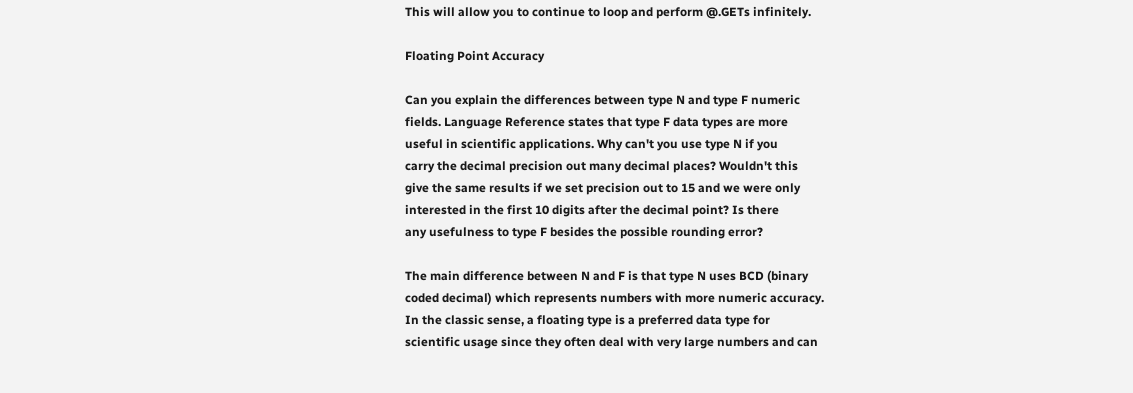This will allow you to continue to loop and perform @.GETs infinitely.

Floating Point Accuracy

Can you explain the differences between type N and type F numeric
fields. Language Reference states that type F data types are more
useful in scientific applications. Why can't you use type N if you
carry the decimal precision out many decimal places? Wouldn't this
give the same results if we set precision out to 15 and we were only
interested in the first 10 digits after the decimal point? Is there
any usefulness to type F besides the possible rounding error?

The main difference between N and F is that type N uses BCD (binary
coded decimal) which represents numbers with more numeric accuracy.
In the classic sense, a floating type is a preferred data type for
scientific usage since they often deal with very large numbers and can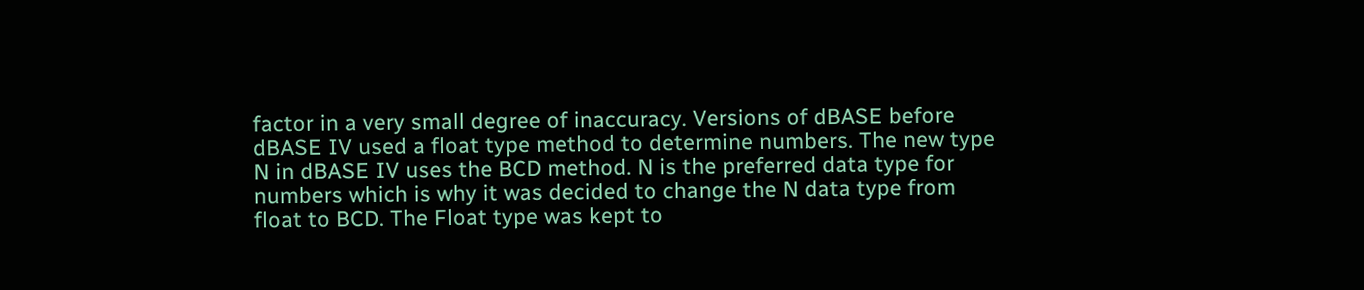factor in a very small degree of inaccuracy. Versions of dBASE before
dBASE IV used a float type method to determine numbers. The new type
N in dBASE IV uses the BCD method. N is the preferred data type for
numbers which is why it was decided to change the N data type from
float to BCD. The Float type was kept to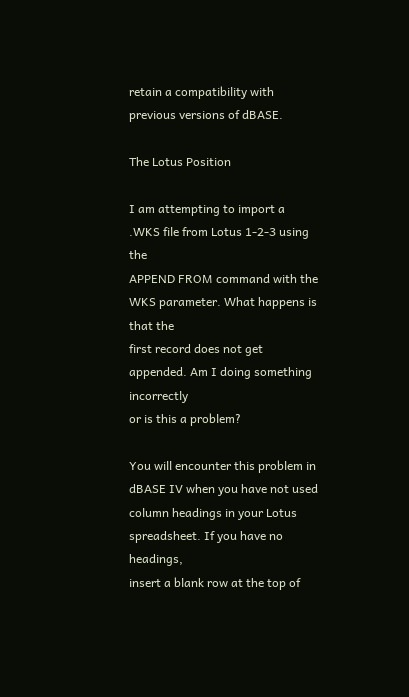retain a compatibility with
previous versions of dBASE.

The Lotus Position

I am attempting to import a .WKS file from Lotus 1-2-3 using the
APPEND FROM command with the WKS parameter. What happens is that the
first record does not get appended. Am I doing something incorrectly
or is this a problem?

You will encounter this problem in dBASE IV when you have not used
column headings in your Lotus spreadsheet. If you have no headings,
insert a blank row at the top of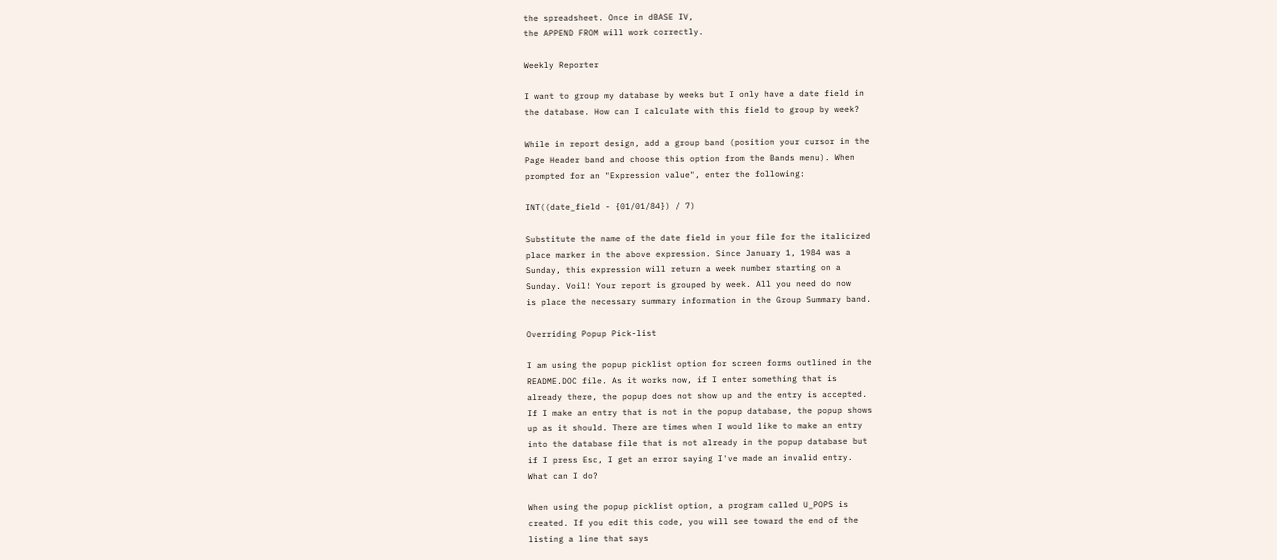the spreadsheet. Once in dBASE IV,
the APPEND FROM will work correctly.

Weekly Reporter

I want to group my database by weeks but I only have a date field in
the database. How can I calculate with this field to group by week?

While in report design, add a group band (position your cursor in the
Page Header band and choose this option from the Bands menu). When
prompted for an "Expression value", enter the following:

INT((date_field - {01/01/84}) / 7)

Substitute the name of the date field in your file for the italicized
place marker in the above expression. Since January 1, 1984 was a
Sunday, this expression will return a week number starting on a
Sunday. Voil! Your report is grouped by week. All you need do now
is place the necessary summary information in the Group Summary band.

Overriding Popup Pick-list

I am using the popup picklist option for screen forms outlined in the
README.DOC file. As it works now, if I enter something that is
already there, the popup does not show up and the entry is accepted.
If I make an entry that is not in the popup database, the popup shows
up as it should. There are times when I would like to make an entry
into the database file that is not already in the popup database but
if I press Esc, I get an error saying I've made an invalid entry.
What can I do?

When using the popup picklist option, a program called U_POPS is
created. If you edit this code, you will see toward the end of the
listing a line that says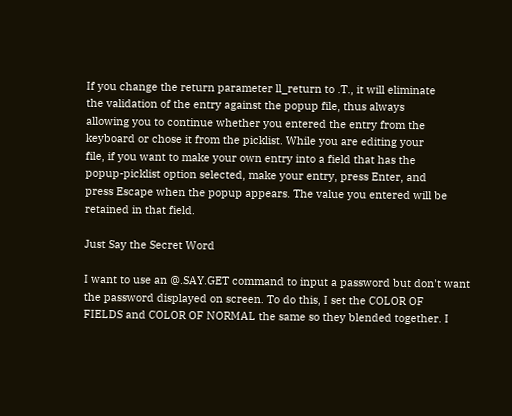If you change the return parameter ll_return to .T., it will eliminate
the validation of the entry against the popup file, thus always
allowing you to continue whether you entered the entry from the
keyboard or chose it from the picklist. While you are editing your
file, if you want to make your own entry into a field that has the
popup-picklist option selected, make your entry, press Enter, and
press Escape when the popup appears. The value you entered will be
retained in that field.

Just Say the Secret Word

I want to use an @.SAY.GET command to input a password but don't want
the password displayed on screen. To do this, I set the COLOR OF
FIELDS and COLOR OF NORMAL the same so they blended together. I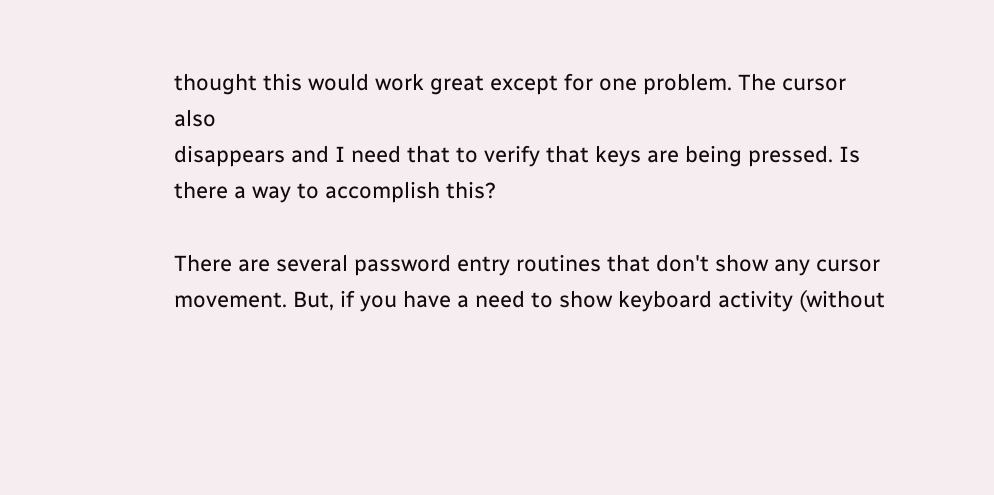thought this would work great except for one problem. The cursor also
disappears and I need that to verify that keys are being pressed. Is
there a way to accomplish this?

There are several password entry routines that don't show any cursor
movement. But, if you have a need to show keyboard activity (without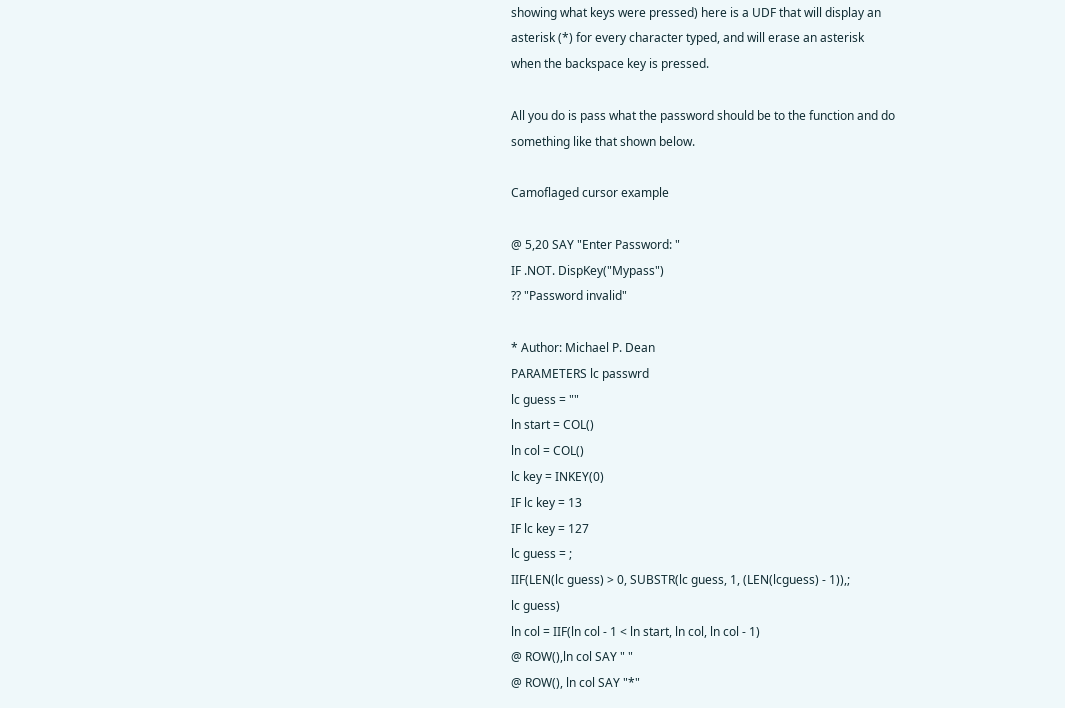showing what keys were pressed) here is a UDF that will display an
asterisk (*) for every character typed, and will erase an asterisk
when the backspace key is pressed.

All you do is pass what the password should be to the function and do
something like that shown below.

Camoflaged cursor example

@ 5,20 SAY "Enter Password: "
IF .NOT. DispKey("Mypass")
?? "Password invalid"

* Author: Michael P. Dean
PARAMETERS lc passwrd
lc guess = ""
ln start = COL()
ln col = COL()
lc key = INKEY(0)
IF lc key = 13
IF lc key = 127
lc guess = ;
IIF(LEN(lc guess) > 0, SUBSTR(lc guess, 1, (LEN(lcguess) - 1)),;
lc guess)
ln col = IIF(ln col - 1 < ln start, ln col, ln col - 1)
@ ROW(),ln col SAY " "
@ ROW(), ln col SAY "*"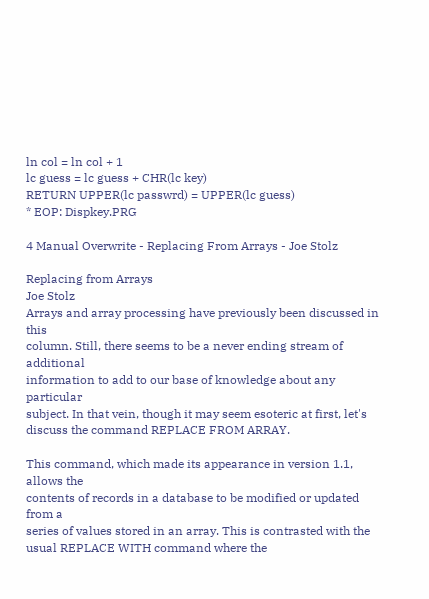ln col = ln col + 1
lc guess = lc guess + CHR(lc key)
RETURN UPPER(lc passwrd) = UPPER(lc guess)
* EOP: Dispkey.PRG

4 Manual Overwrite - Replacing From Arrays - Joe Stolz

Replacing from Arrays
Joe Stolz
Arrays and array processing have previously been discussed in this
column. Still, there seems to be a never ending stream of additional
information to add to our base of knowledge about any particular
subject. In that vein, though it may seem esoteric at first, let's
discuss the command REPLACE FROM ARRAY.

This command, which made its appearance in version 1.1, allows the
contents of records in a database to be modified or updated from a
series of values stored in an array. This is contrasted with the
usual REPLACE WITH command where the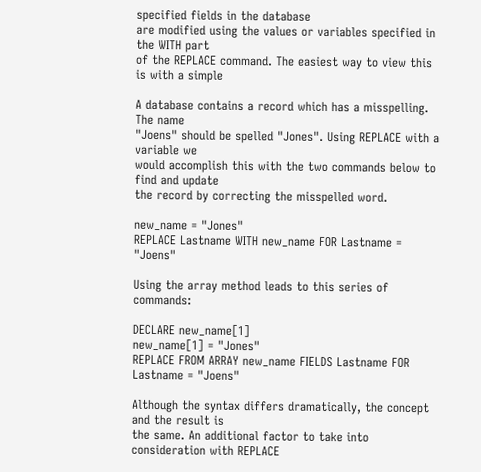specified fields in the database
are modified using the values or variables specified in the WITH part
of the REPLACE command. The easiest way to view this is with a simple

A database contains a record which has a misspelling. The name
"Joens" should be spelled "Jones". Using REPLACE with a variable we
would accomplish this with the two commands below to find and update
the record by correcting the misspelled word.

new_name = "Jones"
REPLACE Lastname WITH new_name FOR Lastname = "Joens"

Using the array method leads to this series of commands:

DECLARE new_name[1]
new_name[1] = "Jones"
REPLACE FROM ARRAY new_name FIELDS Lastname FOR Lastname = "Joens"

Although the syntax differs dramatically, the concept and the result is
the same. An additional factor to take into consideration with REPLACE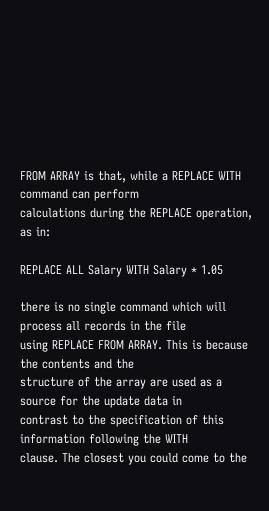FROM ARRAY is that, while a REPLACE WITH command can perform
calculations during the REPLACE operation, as in:

REPLACE ALL Salary WITH Salary * 1.05

there is no single command which will process all records in the file
using REPLACE FROM ARRAY. This is because the contents and the
structure of the array are used as a source for the update data in
contrast to the specification of this information following the WITH
clause. The closest you could come to the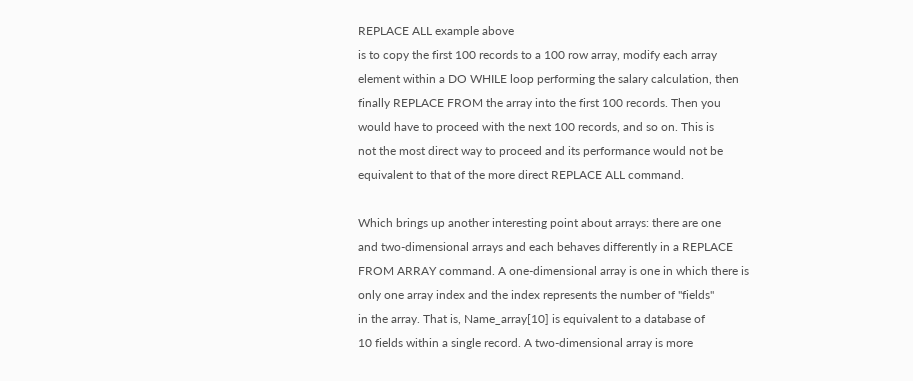REPLACE ALL example above
is to copy the first 100 records to a 100 row array, modify each array
element within a DO WHILE loop performing the salary calculation, then
finally REPLACE FROM the array into the first 100 records. Then you
would have to proceed with the next 100 records, and so on. This is
not the most direct way to proceed and its performance would not be
equivalent to that of the more direct REPLACE ALL command.

Which brings up another interesting point about arrays: there are one
and two-dimensional arrays and each behaves differently in a REPLACE
FROM ARRAY command. A one-dimensional array is one in which there is
only one array index and the index represents the number of "fields"
in the array. That is, Name_array[10] is equivalent to a database of
10 fields within a single record. A two-dimensional array is more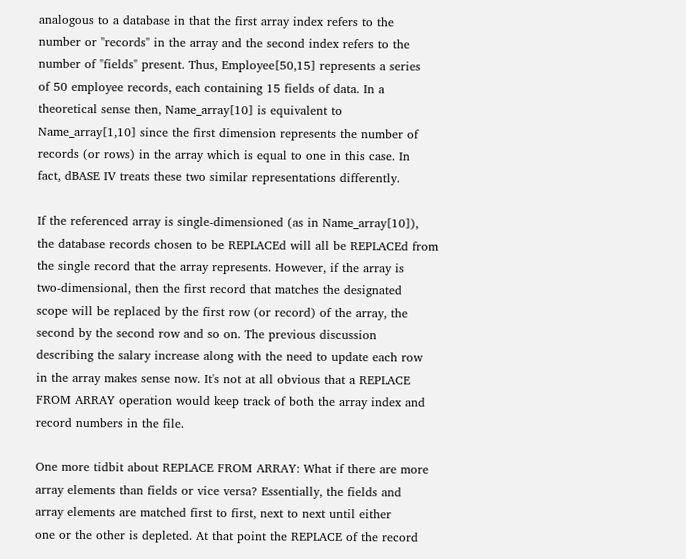analogous to a database in that the first array index refers to the
number or "records" in the array and the second index refers to the
number of "fields" present. Thus, Employee[50,15] represents a series
of 50 employee records, each containing 15 fields of data. In a
theoretical sense then, Name_array[10] is equivalent to
Name_array[1,10] since the first dimension represents the number of
records (or rows) in the array which is equal to one in this case. In
fact, dBASE IV treats these two similar representations differently.

If the referenced array is single-dimensioned (as in Name_array[10]),
the database records chosen to be REPLACEd will all be REPLACEd from
the single record that the array represents. However, if the array is
two-dimensional, then the first record that matches the designated
scope will be replaced by the first row (or record) of the array, the
second by the second row and so on. The previous discussion
describing the salary increase along with the need to update each row
in the array makes sense now. It's not at all obvious that a REPLACE
FROM ARRAY operation would keep track of both the array index and
record numbers in the file.

One more tidbit about REPLACE FROM ARRAY: What if there are more
array elements than fields or vice versa? Essentially, the fields and
array elements are matched first to first, next to next until either
one or the other is depleted. At that point the REPLACE of the record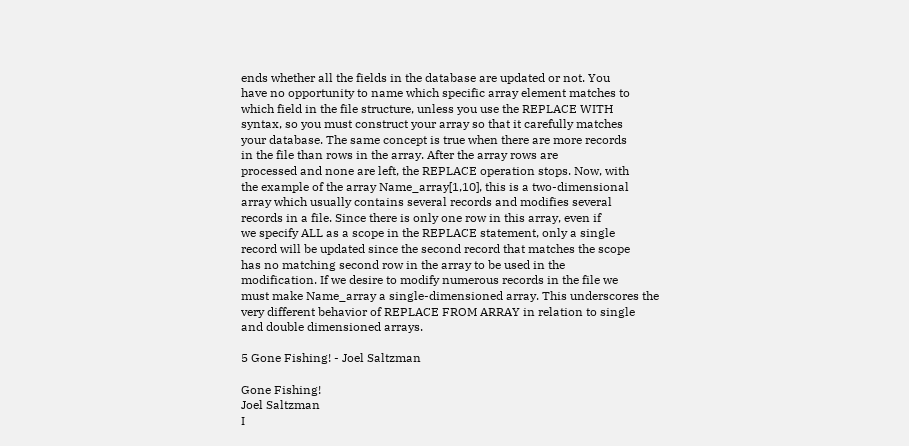ends whether all the fields in the database are updated or not. You
have no opportunity to name which specific array element matches to
which field in the file structure, unless you use the REPLACE WITH
syntax, so you must construct your array so that it carefully matches
your database. The same concept is true when there are more records
in the file than rows in the array. After the array rows are
processed and none are left, the REPLACE operation stops. Now, with
the example of the array Name_array[1,10], this is a two-dimensional
array which usually contains several records and modifies several
records in a file. Since there is only one row in this array, even if
we specify ALL as a scope in the REPLACE statement, only a single
record will be updated since the second record that matches the scope
has no matching second row in the array to be used in the
modification. If we desire to modify numerous records in the file we
must make Name_array a single-dimensioned array. This underscores the
very different behavior of REPLACE FROM ARRAY in relation to single
and double dimensioned arrays.

5 Gone Fishing! - Joel Saltzman

Gone Fishing!
Joel Saltzman
I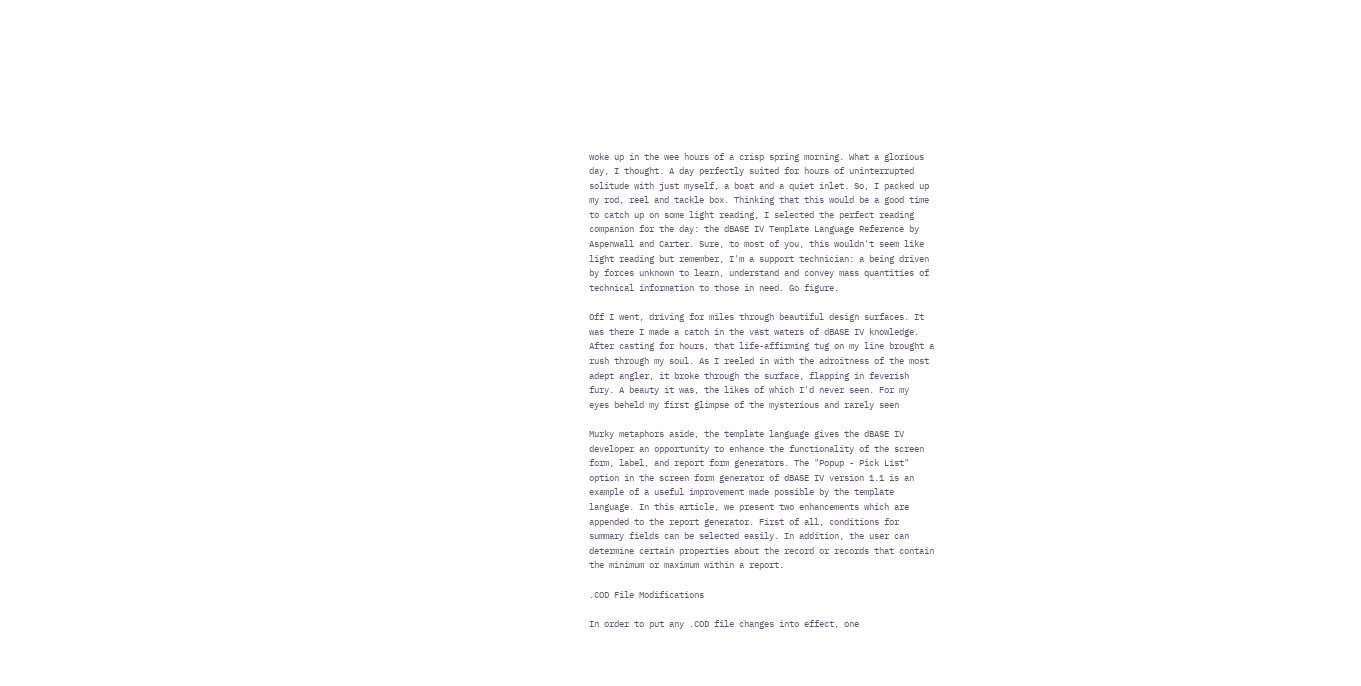woke up in the wee hours of a crisp spring morning. What a glorious
day, I thought. A day perfectly suited for hours of uninterrupted
solitude with just myself, a boat and a quiet inlet. So, I packed up
my rod, reel and tackle box. Thinking that this would be a good time
to catch up on some light reading, I selected the perfect reading
companion for the day: the dBASE IV Template Language Reference by
Aspenwall and Carter. Sure, to most of you, this wouldn't seem like
light reading but remember, I'm a support technician: a being driven
by forces unknown to learn, understand and convey mass quantities of
technical information to those in need. Go figure.

Off I went, driving for miles through beautiful design surfaces. It
was there I made a catch in the vast waters of dBASE IV knowledge.
After casting for hours, that life-affirming tug on my line brought a
rush through my soul. As I reeled in with the adroitness of the most
adept angler, it broke through the surface, flapping in feverish
fury. A beauty it was, the likes of which I'd never seen. For my
eyes beheld my first glimpse of the mysterious and rarely seen

Murky metaphors aside, the template language gives the dBASE IV
developer an opportunity to enhance the functionality of the screen
form, label, and report form generators. The "Popup - Pick List"
option in the screen form generator of dBASE IV version 1.1 is an
example of a useful improvement made possible by the template
language. In this article, we present two enhancements which are
appended to the report generator. First of all, conditions for
summary fields can be selected easily. In addition, the user can
determine certain properties about the record or records that contain
the minimum or maximum within a report.

.COD File Modifications

In order to put any .COD file changes into effect, one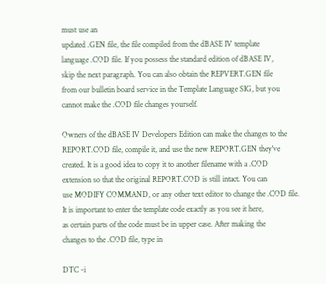must use an
updated .GEN file, the file compiled from the dBASE IV template
language .COD file. If you possess the standard edition of dBASE IV,
skip the next paragraph. You can also obtain the REPVERT.GEN file
from our bulletin board service in the Template Language SIG, but you
cannot make the .COD file changes yourself.

Owners of the dBASE IV Developers Edition can make the changes to the
REPORT.COD file, compile it, and use the new REPORT.GEN they've
created. It is a good idea to copy it to another filename with a .COD
extension so that the original REPORT.COD is still intact. You can
use MODIFY COMMAND, or any other text editor to change the .COD file.
It is important to enter the template code exactly as you see it here,
as certain parts of the code must be in upper case. After making the
changes to the .COD file, type in

DTC -i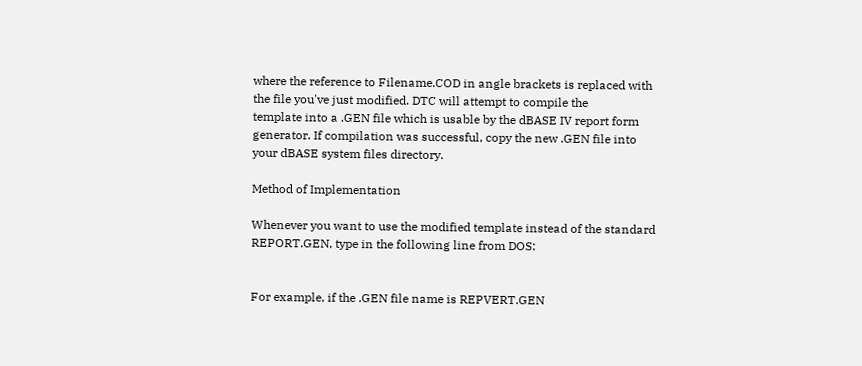where the reference to Filename.COD in angle brackets is replaced with
the file you've just modified. DTC will attempt to compile the
template into a .GEN file which is usable by the dBASE IV report form
generator. If compilation was successful, copy the new .GEN file into
your dBASE system files directory.

Method of Implementation

Whenever you want to use the modified template instead of the standard
REPORT.GEN, type in the following line from DOS:


For example, if the .GEN file name is REPVERT.GEN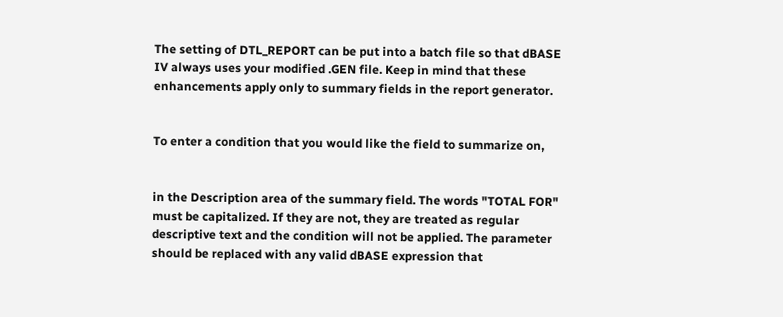The setting of DTL_REPORT can be put into a batch file so that dBASE
IV always uses your modified .GEN file. Keep in mind that these
enhancements apply only to summary fields in the report generator.


To enter a condition that you would like the field to summarize on,


in the Description area of the summary field. The words "TOTAL FOR"
must be capitalized. If they are not, they are treated as regular
descriptive text and the condition will not be applied. The parameter
should be replaced with any valid dBASE expression that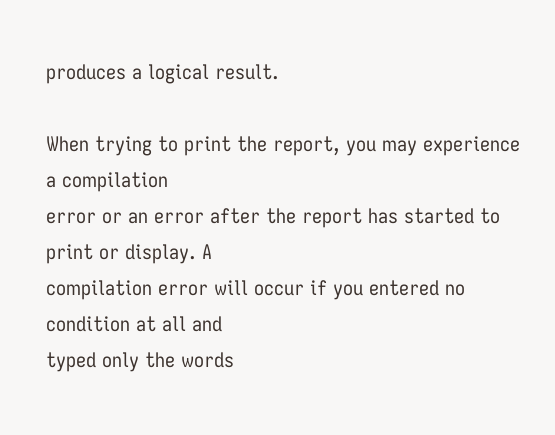produces a logical result.

When trying to print the report, you may experience a compilation
error or an error after the report has started to print or display. A
compilation error will occur if you entered no condition at all and
typed only the words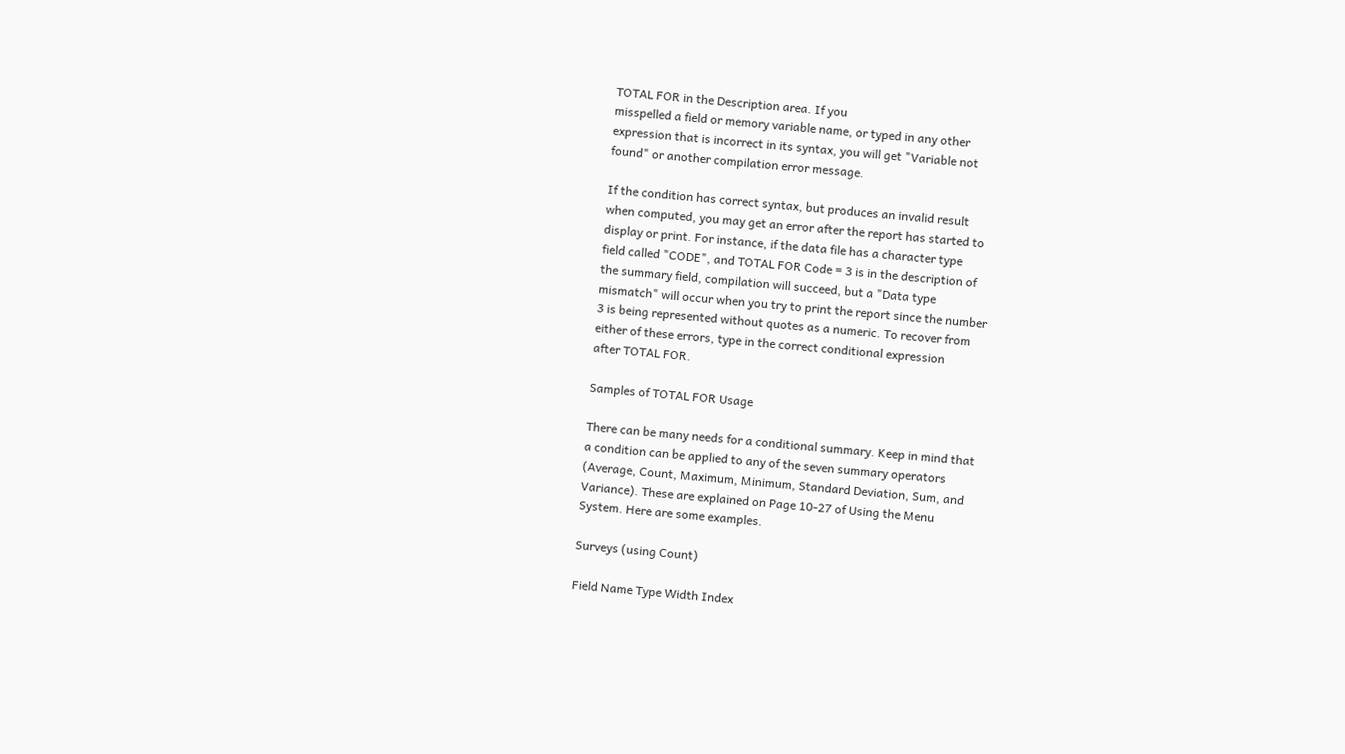TOTAL FOR in the Description area. If you
misspelled a field or memory variable name, or typed in any other
expression that is incorrect in its syntax, you will get "Variable not
found" or another compilation error message.

If the condition has correct syntax, but produces an invalid result
when computed, you may get an error after the report has started to
display or print. For instance, if the data file has a character type
field called "CODE", and TOTAL FOR Code = 3 is in the description of
the summary field, compilation will succeed, but a "Data type
mismatch" will occur when you try to print the report since the number
3 is being represented without quotes as a numeric. To recover from
either of these errors, type in the correct conditional expression
after TOTAL FOR.

Samples of TOTAL FOR Usage

There can be many needs for a conditional summary. Keep in mind that
a condition can be applied to any of the seven summary operators
(Average, Count, Maximum, Minimum, Standard Deviation, Sum, and
Variance). These are explained on Page 10-27 of Using the Menu
System. Here are some examples.

Surveys (using Count)

Field Name Type Width Index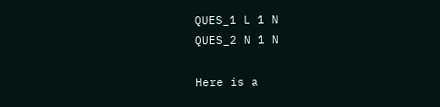QUES_1 L 1 N
QUES_2 N 1 N

Here is a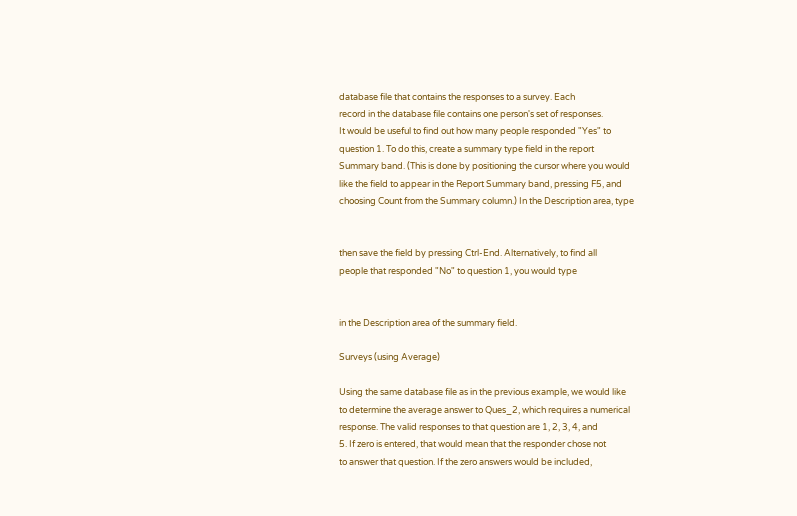database file that contains the responses to a survey. Each
record in the database file contains one person's set of responses.
It would be useful to find out how many people responded "Yes" to
question 1. To do this, create a summary type field in the report
Summary band. (This is done by positioning the cursor where you would
like the field to appear in the Report Summary band, pressing F5, and
choosing Count from the Summary column.) In the Description area, type


then save the field by pressing Ctrl-End. Alternatively, to find all
people that responded "No" to question 1, you would type


in the Description area of the summary field.

Surveys (using Average)

Using the same database file as in the previous example, we would like
to determine the average answer to Ques_2, which requires a numerical
response. The valid responses to that question are 1, 2, 3, 4, and
5. If zero is entered, that would mean that the responder chose not
to answer that question. If the zero answers would be included,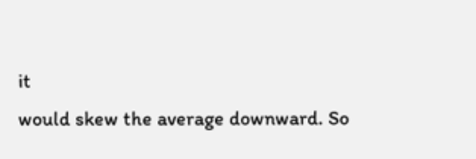it
would skew the average downward. So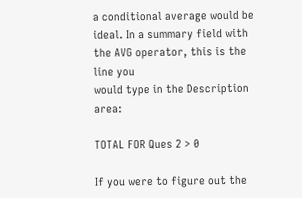a conditional average would be
ideal. In a summary field with the AVG operator, this is the line you
would type in the Description area:

TOTAL FOR Ques 2 > 0

If you were to figure out the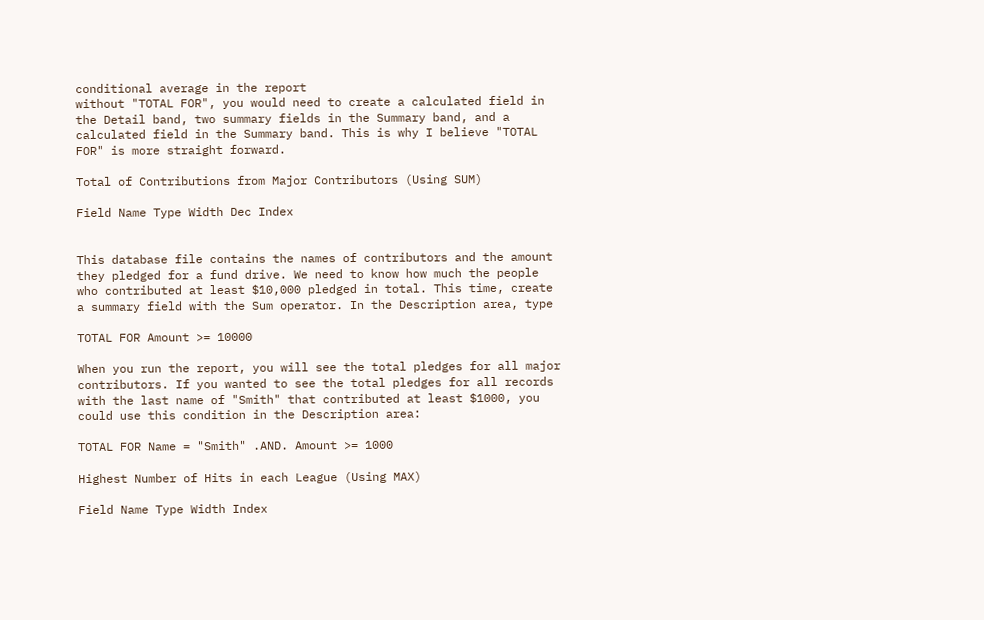conditional average in the report
without "TOTAL FOR", you would need to create a calculated field in
the Detail band, two summary fields in the Summary band, and a
calculated field in the Summary band. This is why I believe "TOTAL
FOR" is more straight forward.

Total of Contributions from Major Contributors (Using SUM)

Field Name Type Width Dec Index


This database file contains the names of contributors and the amount
they pledged for a fund drive. We need to know how much the people
who contributed at least $10,000 pledged in total. This time, create
a summary field with the Sum operator. In the Description area, type

TOTAL FOR Amount >= 10000

When you run the report, you will see the total pledges for all major
contributors. If you wanted to see the total pledges for all records
with the last name of "Smith" that contributed at least $1000, you
could use this condition in the Description area:

TOTAL FOR Name = "Smith" .AND. Amount >= 1000

Highest Number of Hits in each League (Using MAX)

Field Name Type Width Index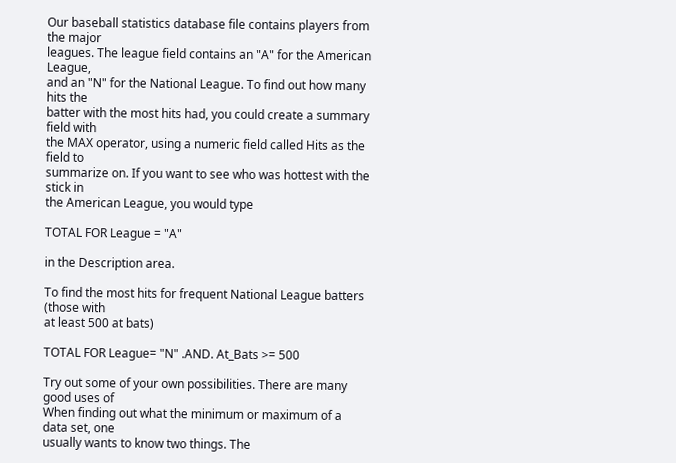Our baseball statistics database file contains players from the major
leagues. The league field contains an "A" for the American League,
and an "N" for the National League. To find out how many hits the
batter with the most hits had, you could create a summary field with
the MAX operator, using a numeric field called Hits as the field to
summarize on. If you want to see who was hottest with the stick in
the American League, you would type

TOTAL FOR League = "A"

in the Description area.

To find the most hits for frequent National League batters (those with
at least 500 at bats)

TOTAL FOR League= "N" .AND. At_Bats >= 500

Try out some of your own possibilities. There are many good uses of
When finding out what the minimum or maximum of a data set, one
usually wants to know two things. The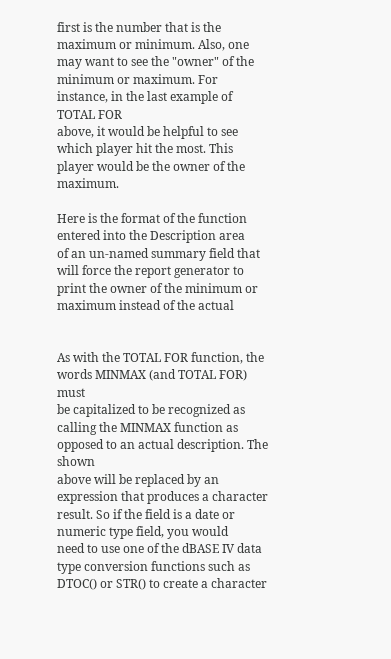first is the number that is the
maximum or minimum. Also, one may want to see the "owner" of the
minimum or maximum. For instance, in the last example of TOTAL FOR
above, it would be helpful to see which player hit the most. This
player would be the owner of the maximum.

Here is the format of the function entered into the Description area
of an un-named summary field that will force the report generator to
print the owner of the minimum or maximum instead of the actual


As with the TOTAL FOR function, the words MINMAX (and TOTAL FOR) must
be capitalized to be recognized as calling the MINMAX function as
opposed to an actual description. The shown
above will be replaced by an expression that produces a character
result. So if the field is a date or numeric type field, you would
need to use one of the dBASE IV data type conversion functions such as
DTOC() or STR() to create a character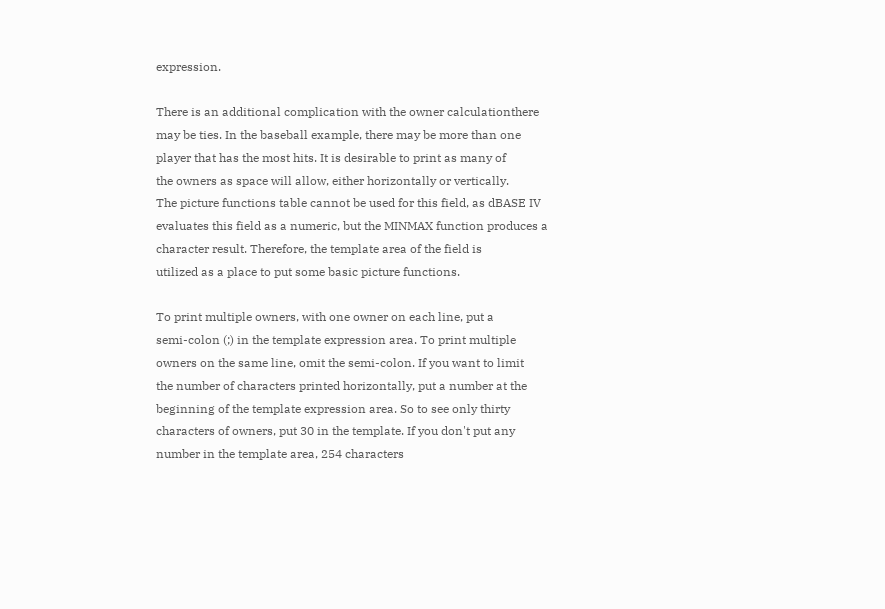expression.

There is an additional complication with the owner calculationthere
may be ties. In the baseball example, there may be more than one
player that has the most hits. It is desirable to print as many of
the owners as space will allow, either horizontally or vertically.
The picture functions table cannot be used for this field, as dBASE IV
evaluates this field as a numeric, but the MINMAX function produces a
character result. Therefore, the template area of the field is
utilized as a place to put some basic picture functions.

To print multiple owners, with one owner on each line, put a
semi-colon (;) in the template expression area. To print multiple
owners on the same line, omit the semi-colon. If you want to limit
the number of characters printed horizontally, put a number at the
beginning of the template expression area. So to see only thirty
characters of owners, put 30 in the template. If you don't put any
number in the template area, 254 characters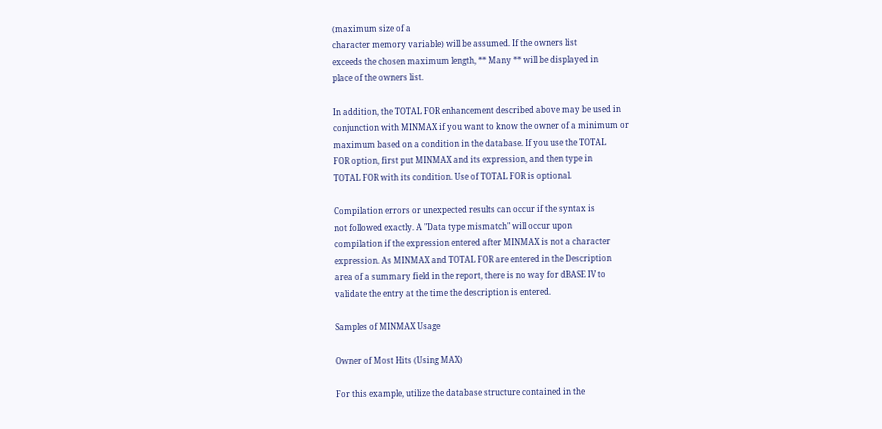(maximum size of a
character memory variable) will be assumed. If the owners list
exceeds the chosen maximum length, ** Many ** will be displayed in
place of the owners list.

In addition, the TOTAL FOR enhancement described above may be used in
conjunction with MINMAX if you want to know the owner of a minimum or
maximum based on a condition in the database. If you use the TOTAL
FOR option, first put MINMAX and its expression, and then type in
TOTAL FOR with its condition. Use of TOTAL FOR is optional.

Compilation errors or unexpected results can occur if the syntax is
not followed exactly. A "Data type mismatch" will occur upon
compilation if the expression entered after MINMAX is not a character
expression. As MINMAX and TOTAL FOR are entered in the Description
area of a summary field in the report, there is no way for dBASE IV to
validate the entry at the time the description is entered.

Samples of MINMAX Usage

Owner of Most Hits (Using MAX)

For this example, utilize the database structure contained in the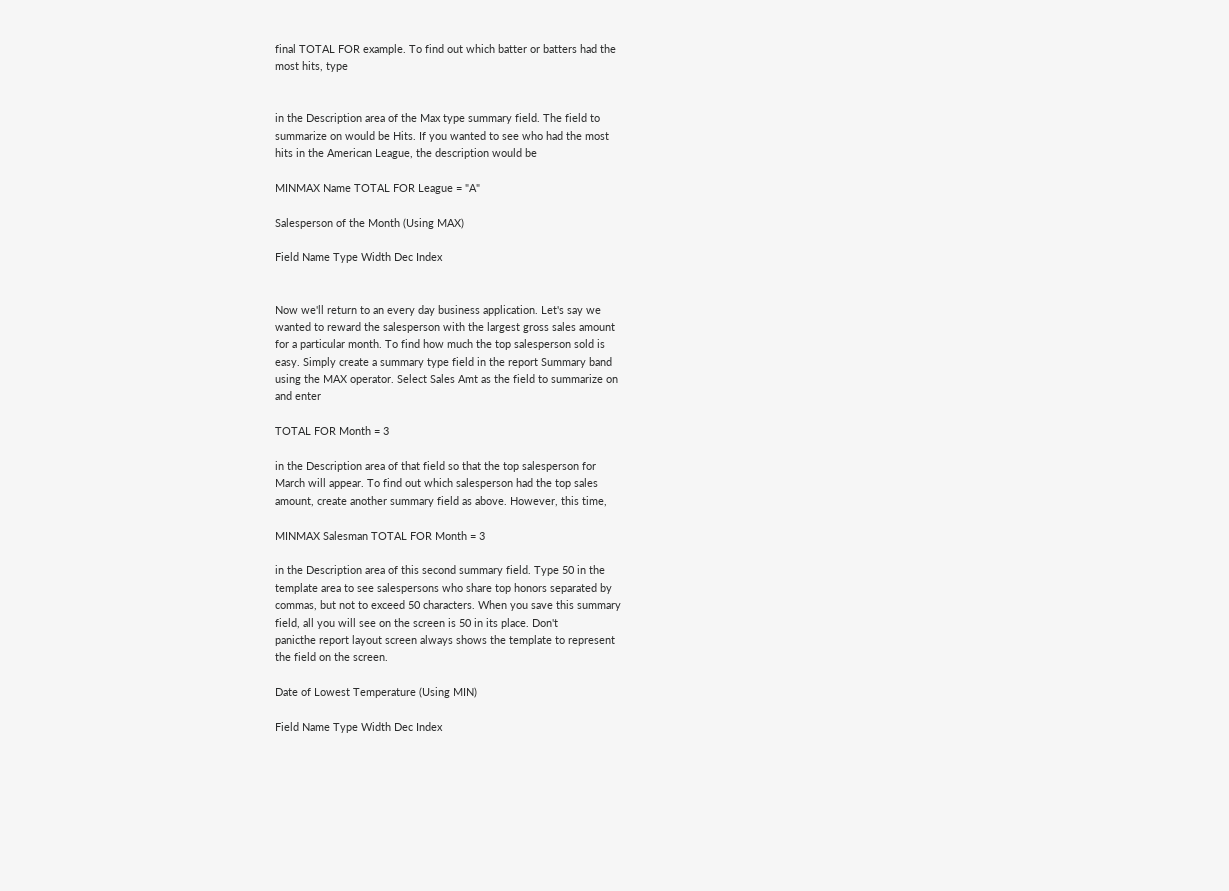final TOTAL FOR example. To find out which batter or batters had the
most hits, type


in the Description area of the Max type summary field. The field to
summarize on would be Hits. If you wanted to see who had the most
hits in the American League, the description would be

MINMAX Name TOTAL FOR League = "A"

Salesperson of the Month (Using MAX)

Field Name Type Width Dec Index


Now we'll return to an every day business application. Let's say we
wanted to reward the salesperson with the largest gross sales amount
for a particular month. To find how much the top salesperson sold is
easy. Simply create a summary type field in the report Summary band
using the MAX operator. Select Sales Amt as the field to summarize on
and enter

TOTAL FOR Month = 3

in the Description area of that field so that the top salesperson for
March will appear. To find out which salesperson had the top sales
amount, create another summary field as above. However, this time,

MINMAX Salesman TOTAL FOR Month = 3

in the Description area of this second summary field. Type 50 in the
template area to see salespersons who share top honors separated by
commas, but not to exceed 50 characters. When you save this summary
field, all you will see on the screen is 50 in its place. Don't
panicthe report layout screen always shows the template to represent
the field on the screen.

Date of Lowest Temperature (Using MIN)

Field Name Type Width Dec Index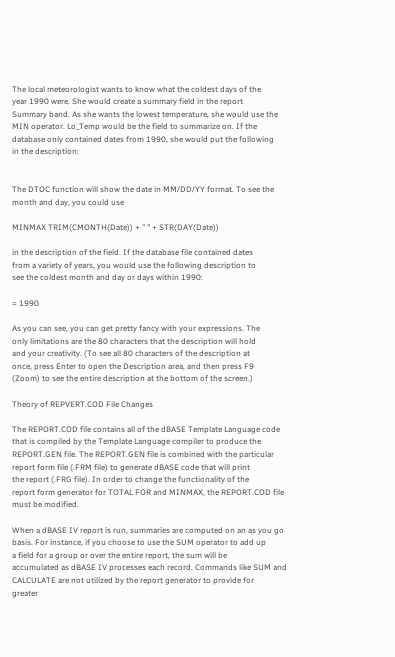The local meteorologist wants to know what the coldest days of the
year 1990 were. She would create a summary field in the report
Summary band. As she wants the lowest temperature, she would use the
MIN operator. Lo_Temp would be the field to summarize on. If the
database only contained dates from 1990, she would put the following
in the description:


The DTOC function will show the date in MM/DD/YY format. To see the
month and day, you could use

MINMAX TRIM(CMONTH(Date)) + " " + STR(DAY(Date))

in the description of the field. If the database file contained dates
from a variety of years, you would use the following description to
see the coldest month and day or days within 1990:

= 1990

As you can see, you can get pretty fancy with your expressions. The
only limitations are the 80 characters that the description will hold
and your creativity. (To see all 80 characters of the description at
once, press Enter to open the Description area, and then press F9
(Zoom) to see the entire description at the bottom of the screen.)

Theory of REPVERT.COD File Changes

The REPORT.COD file contains all of the dBASE Template Language code
that is compiled by the Template Language compiler to produce the
REPORT.GEN file. The REPORT.GEN file is combined with the particular
report form file (.FRM file) to generate dBASE code that will print
the report (.FRG file). In order to change the functionality of the
report form generator for TOTAL FOR and MINMAX, the REPORT.COD file
must be modified.

When a dBASE IV report is run, summaries are computed on an as you go
basis. For instance, if you choose to use the SUM operator to add up
a field for a group or over the entire report, the sum will be
accumulated as dBASE IV processes each record. Commands like SUM and
CALCULATE are not utilized by the report generator to provide for
greater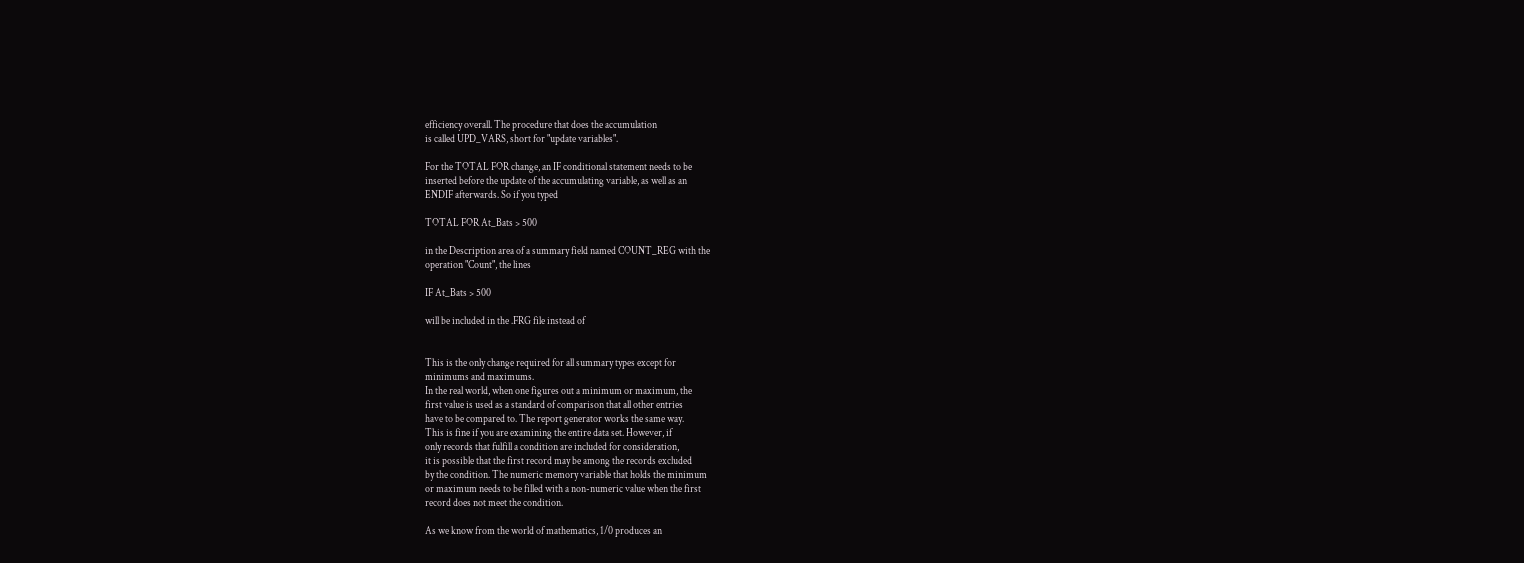efficiency overall. The procedure that does the accumulation
is called UPD_VARS, short for "update variables".

For the TOTAL FOR change, an IF conditional statement needs to be
inserted before the update of the accumulating variable, as well as an
ENDIF afterwards. So if you typed

TOTAL FOR At_Bats > 500

in the Description area of a summary field named COUNT_REG with the
operation "Count", the lines

IF At_Bats > 500

will be included in the .FRG file instead of


This is the only change required for all summary types except for
minimums and maximums.
In the real world, when one figures out a minimum or maximum, the
first value is used as a standard of comparison that all other entries
have to be compared to. The report generator works the same way.
This is fine if you are examining the entire data set. However, if
only records that fulfill a condition are included for consideration,
it is possible that the first record may be among the records excluded
by the condition. The numeric memory variable that holds the minimum
or maximum needs to be filled with a non-numeric value when the first
record does not meet the condition.

As we know from the world of mathematics, 1/0 produces an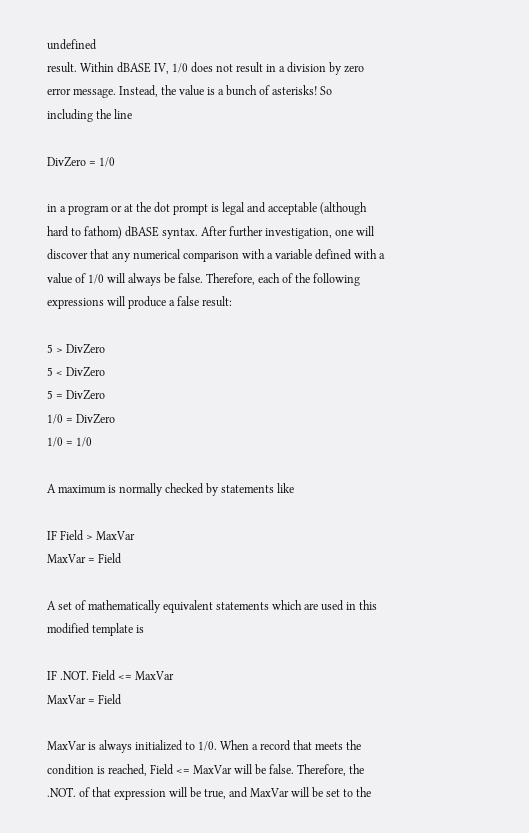undefined
result. Within dBASE IV, 1/0 does not result in a division by zero
error message. Instead, the value is a bunch of asterisks! So
including the line

DivZero = 1/0

in a program or at the dot prompt is legal and acceptable (although
hard to fathom) dBASE syntax. After further investigation, one will
discover that any numerical comparison with a variable defined with a
value of 1/0 will always be false. Therefore, each of the following
expressions will produce a false result:

5 > DivZero
5 < DivZero
5 = DivZero
1/0 = DivZero
1/0 = 1/0

A maximum is normally checked by statements like

IF Field > MaxVar
MaxVar = Field

A set of mathematically equivalent statements which are used in this
modified template is

IF .NOT. Field <= MaxVar
MaxVar = Field

MaxVar is always initialized to 1/0. When a record that meets the
condition is reached, Field <= MaxVar will be false. Therefore, the
.NOT. of that expression will be true, and MaxVar will be set to the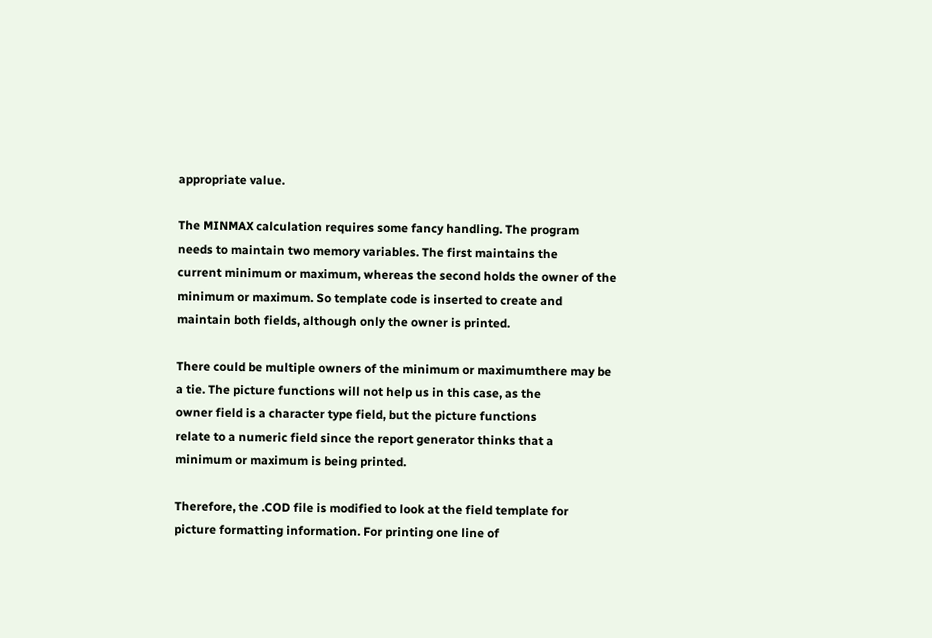appropriate value.

The MINMAX calculation requires some fancy handling. The program
needs to maintain two memory variables. The first maintains the
current minimum or maximum, whereas the second holds the owner of the
minimum or maximum. So template code is inserted to create and
maintain both fields, although only the owner is printed.

There could be multiple owners of the minimum or maximumthere may be
a tie. The picture functions will not help us in this case, as the
owner field is a character type field, but the picture functions
relate to a numeric field since the report generator thinks that a
minimum or maximum is being printed.

Therefore, the .COD file is modified to look at the field template for
picture formatting information. For printing one line of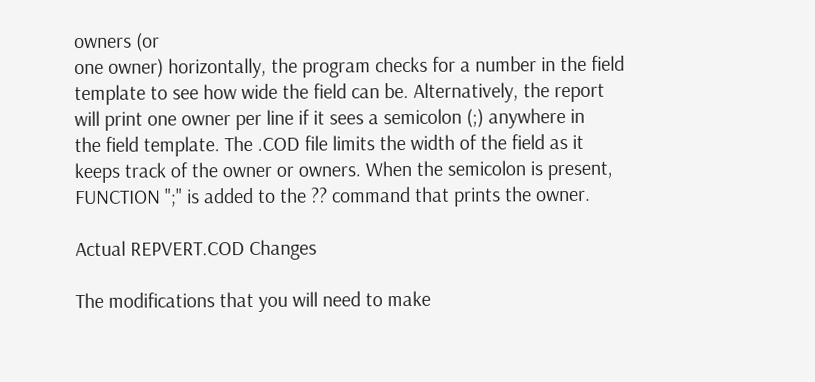owners (or
one owner) horizontally, the program checks for a number in the field
template to see how wide the field can be. Alternatively, the report
will print one owner per line if it sees a semicolon (;) anywhere in
the field template. The .COD file limits the width of the field as it
keeps track of the owner or owners. When the semicolon is present,
FUNCTION ";" is added to the ?? command that prints the owner.

Actual REPVERT.COD Changes

The modifications that you will need to make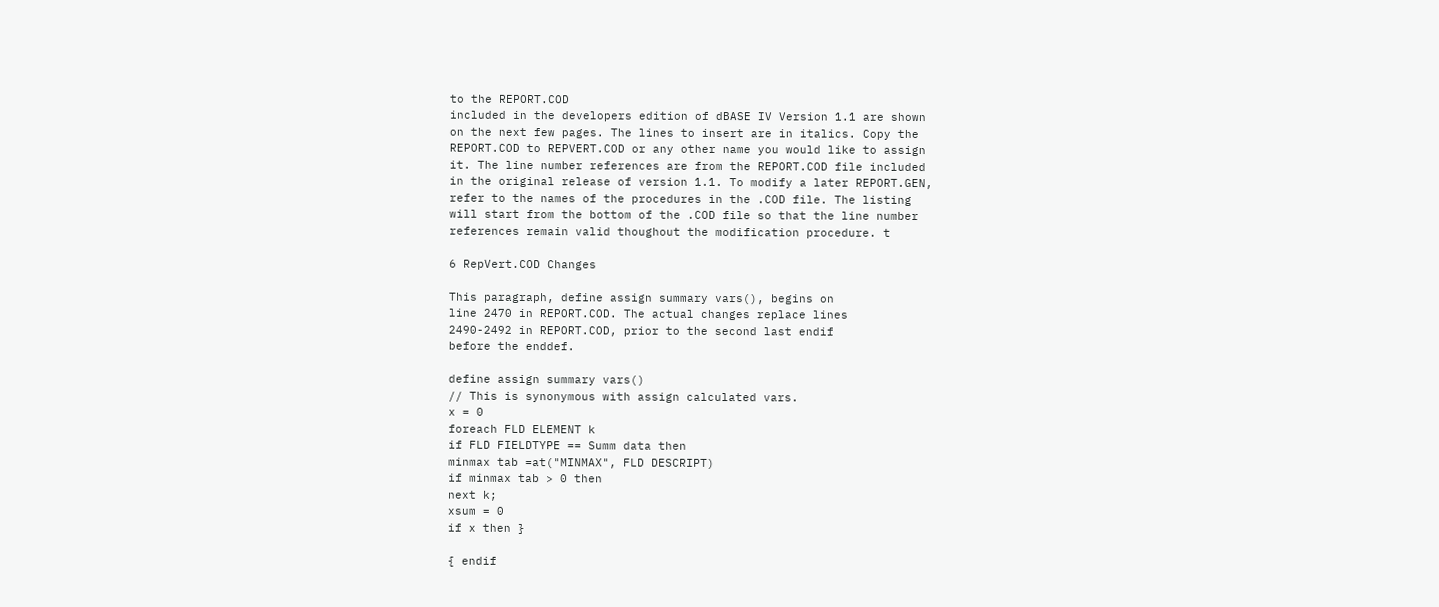to the REPORT.COD
included in the developers edition of dBASE IV Version 1.1 are shown
on the next few pages. The lines to insert are in italics. Copy the
REPORT.COD to REPVERT.COD or any other name you would like to assign
it. The line number references are from the REPORT.COD file included
in the original release of version 1.1. To modify a later REPORT.GEN,
refer to the names of the procedures in the .COD file. The listing
will start from the bottom of the .COD file so that the line number
references remain valid thoughout the modification procedure. t

6 RepVert.COD Changes

This paragraph, define assign summary vars(), begins on
line 2470 in REPORT.COD. The actual changes replace lines
2490-2492 in REPORT.COD, prior to the second last endif
before the enddef.

define assign summary vars()
// This is synonymous with assign calculated vars.
x = 0
foreach FLD ELEMENT k
if FLD FIELDTYPE == Summ data then
minmax tab =at("MINMAX", FLD DESCRIPT)
if minmax tab > 0 then
next k;
xsum = 0
if x then }

{ endif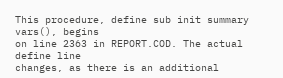This procedure, define sub init summary vars(), begins
on line 2363 in REPORT.COD. The actual define line
changes, as there is an additional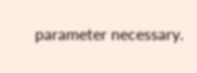parameter necessary.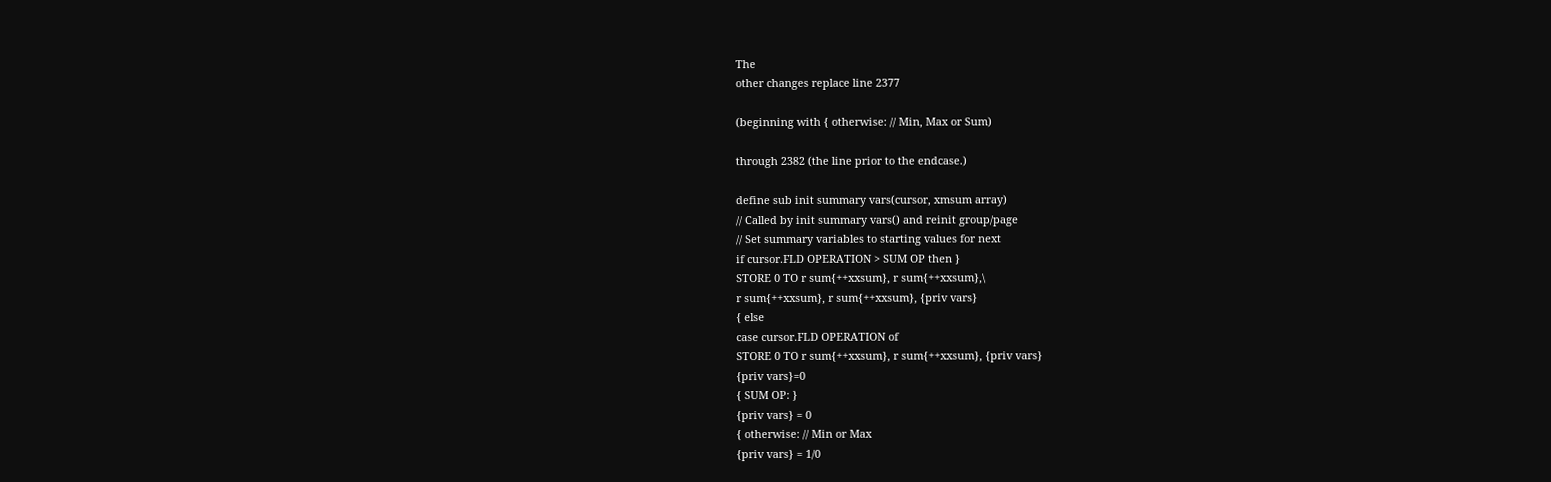The
other changes replace line 2377

(beginning with { otherwise: // Min, Max or Sum)

through 2382 (the line prior to the endcase.)

define sub init summary vars(cursor, xmsum array)
// Called by init summary vars() and reinit group/page
// Set summary variables to starting values for next
if cursor.FLD OPERATION > SUM OP then }
STORE 0 TO r sum{++xxsum}, r sum{++xxsum},\
r sum{++xxsum}, r sum{++xxsum}, {priv vars}
{ else
case cursor.FLD OPERATION of
STORE 0 TO r sum{++xxsum}, r sum{++xxsum}, {priv vars}
{priv vars}=0
{ SUM OP: }
{priv vars} = 0
{ otherwise: // Min or Max
{priv vars} = 1/0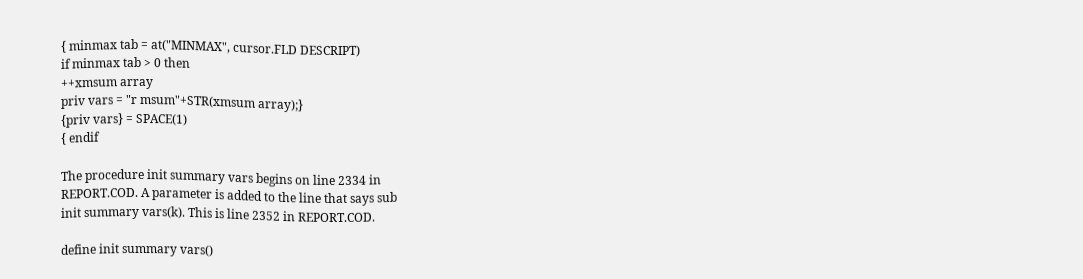{ minmax tab = at("MINMAX", cursor.FLD DESCRIPT)
if minmax tab > 0 then
++xmsum array
priv vars = "r msum"+STR(xmsum array);}
{priv vars} = SPACE(1)
{ endif

The procedure init summary vars begins on line 2334 in
REPORT.COD. A parameter is added to the line that says sub
init summary vars(k). This is line 2352 in REPORT.COD.

define init summary vars()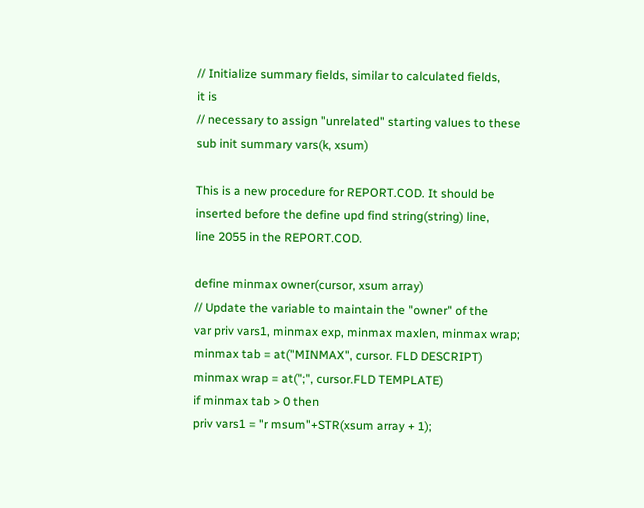// Initialize summary fields, similar to calculated fields,
it is
// necessary to assign "unrelated" starting values to these
sub init summary vars(k, xsum)

This is a new procedure for REPORT.COD. It should be
inserted before the define upd find string(string) line,
line 2055 in the REPORT.COD.

define minmax owner(cursor, xsum array)
// Update the variable to maintain the "owner" of the
var priv vars1, minmax exp, minmax maxlen, minmax wrap;
minmax tab = at("MINMAX", cursor. FLD DESCRIPT)
minmax wrap = at(";", cursor.FLD TEMPLATE)
if minmax tab > 0 then
priv vars1 = "r msum"+STR(xsum array + 1);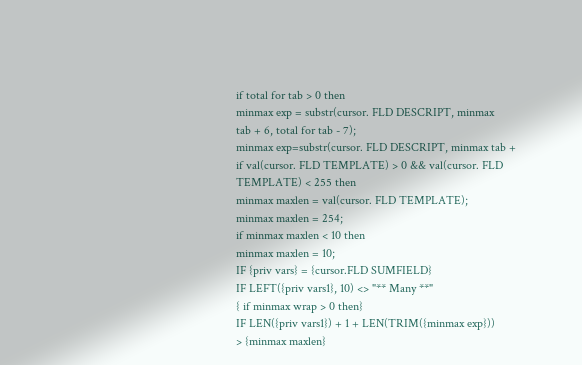if total for tab > 0 then
minmax exp = substr(cursor. FLD DESCRIPT, minmax
tab + 6, total for tab - 7);
minmax exp=substr(cursor. FLD DESCRIPT, minmax tab +
if val(cursor. FLD TEMPLATE) > 0 && val(cursor. FLD
TEMPLATE) < 255 then
minmax maxlen = val(cursor. FLD TEMPLATE);
minmax maxlen = 254;
if minmax maxlen < 10 then
minmax maxlen = 10;
IF {priv vars} = {cursor.FLD SUMFIELD}
IF LEFT({priv vars1}, 10) <> "** Many **"
{ if minmax wrap > 0 then}
IF LEN({priv vars1}) + 1 + LEN(TRIM({minmax exp}))
> {minmax maxlen}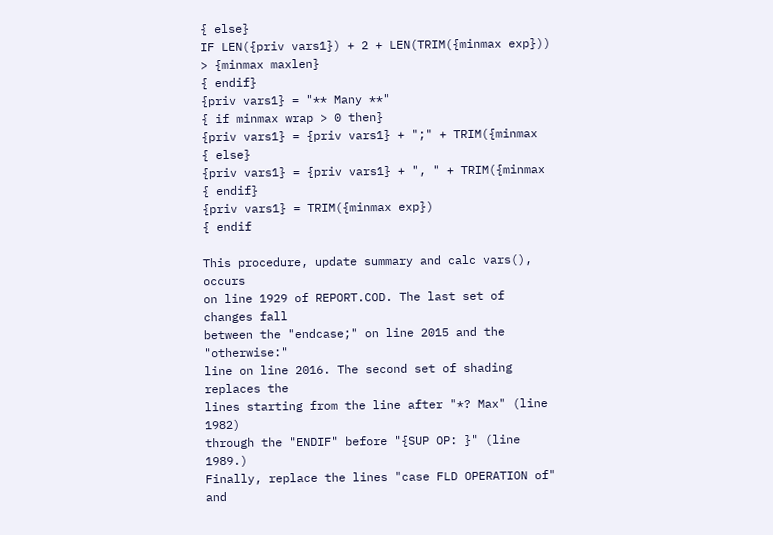{ else}
IF LEN({priv vars1}) + 2 + LEN(TRIM({minmax exp}))
> {minmax maxlen}
{ endif}
{priv vars1} = "** Many **"
{ if minmax wrap > 0 then}
{priv vars1} = {priv vars1} + ";" + TRIM({minmax
{ else}
{priv vars1} = {priv vars1} + ", " + TRIM({minmax
{ endif}
{priv vars1} = TRIM({minmax exp})
{ endif

This procedure, update summary and calc vars(), occurs
on line 1929 of REPORT.COD. The last set of changes fall
between the "endcase;" on line 2015 and the "otherwise:"
line on line 2016. The second set of shading replaces the
lines starting from the line after "*? Max" (line 1982)
through the "ENDIF" before "{SUP OP: }" (line 1989.)
Finally, replace the lines "case FLD OPERATION of" and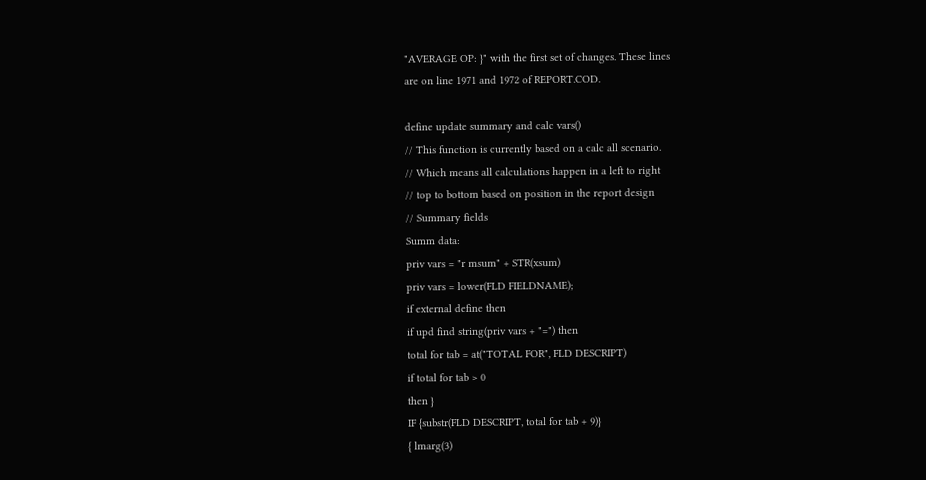"AVERAGE OP: }" with the first set of changes. These lines
are on line 1971 and 1972 of REPORT.COD.

define update summary and calc vars()
// This function is currently based on a calc all scenario.
// Which means all calculations happen in a left to right
// top to bottom based on position in the report design
// Summary fields
Summ data:
priv vars = "r msum" + STR(xsum)
priv vars = lower(FLD FIELDNAME);
if external define then
if upd find string(priv vars + "=") then
total for tab = at("TOTAL FOR", FLD DESCRIPT)
if total for tab > 0
then }
IF {substr(FLD DESCRIPT, total for tab + 9)}
{ lmarg(3)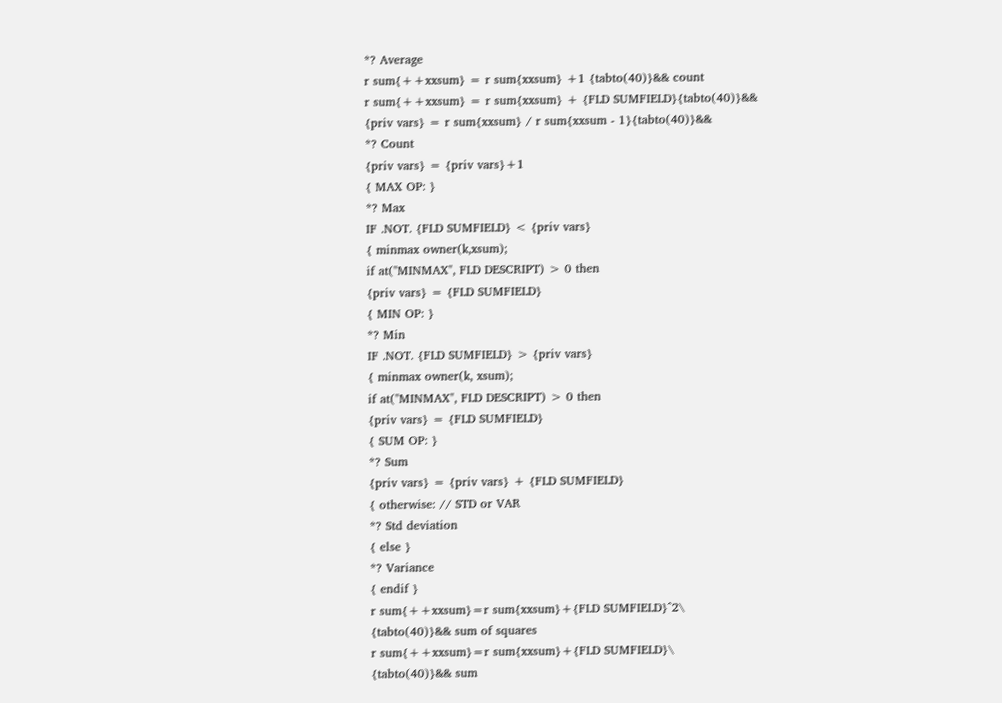*? Average
r sum{++xxsum} = r sum{xxsum} +1 {tabto(40)}&& count
r sum{++xxsum} = r sum{xxsum} + {FLD SUMFIELD}{tabto(40)}&&
{priv vars} = r sum{xxsum} / r sum{xxsum - 1}{tabto(40)}&&
*? Count
{priv vars} = {priv vars}+1
{ MAX OP: }
*? Max
IF .NOT. {FLD SUMFIELD} < {priv vars}
{ minmax owner(k,xsum);
if at("MINMAX", FLD DESCRIPT) > 0 then
{priv vars} = {FLD SUMFIELD}
{ MIN OP: }
*? Min
IF .NOT. {FLD SUMFIELD} > {priv vars}
{ minmax owner(k, xsum);
if at("MINMAX", FLD DESCRIPT) > 0 then
{priv vars} = {FLD SUMFIELD}
{ SUM OP: }
*? Sum
{priv vars} = {priv vars} + {FLD SUMFIELD}
{ otherwise: // STD or VAR
*? Std deviation
{ else }
*? Variance
{ endif }
r sum{++xxsum}=r sum{xxsum}+{FLD SUMFIELD}^2\
{tabto(40)}&& sum of squares
r sum{++xxsum}=r sum{xxsum}+{FLD SUMFIELD}\
{tabto(40)}&& sum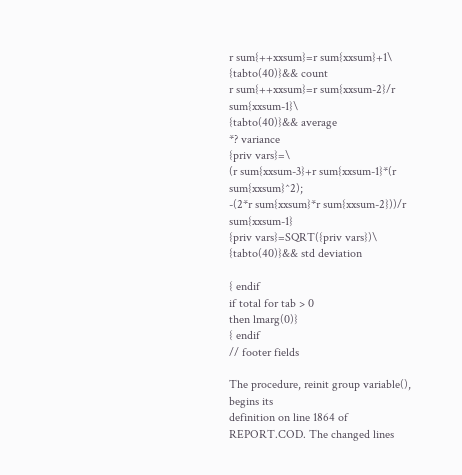r sum{++xxsum}=r sum{xxsum}+1\
{tabto(40)}&& count
r sum{++xxsum}=r sum{xxsum-2}/r sum{xxsum-1}\
{tabto(40)}&& average
*? variance
{priv vars}=\
(r sum{xxsum-3}+r sum{xxsum-1}*(r sum{xxsum}^2);
-(2*r sum{xxsum}*r sum{xxsum-2}))/r sum{xxsum-1}
{priv vars}=SQRT({priv vars})\
{tabto(40)}&& std deviation

{ endif
if total for tab > 0
then lmarg(0)}
{ endif
// footer fields

The procedure, reinit group variable(), begins its
definition on line 1864 of REPORT.COD. The changed lines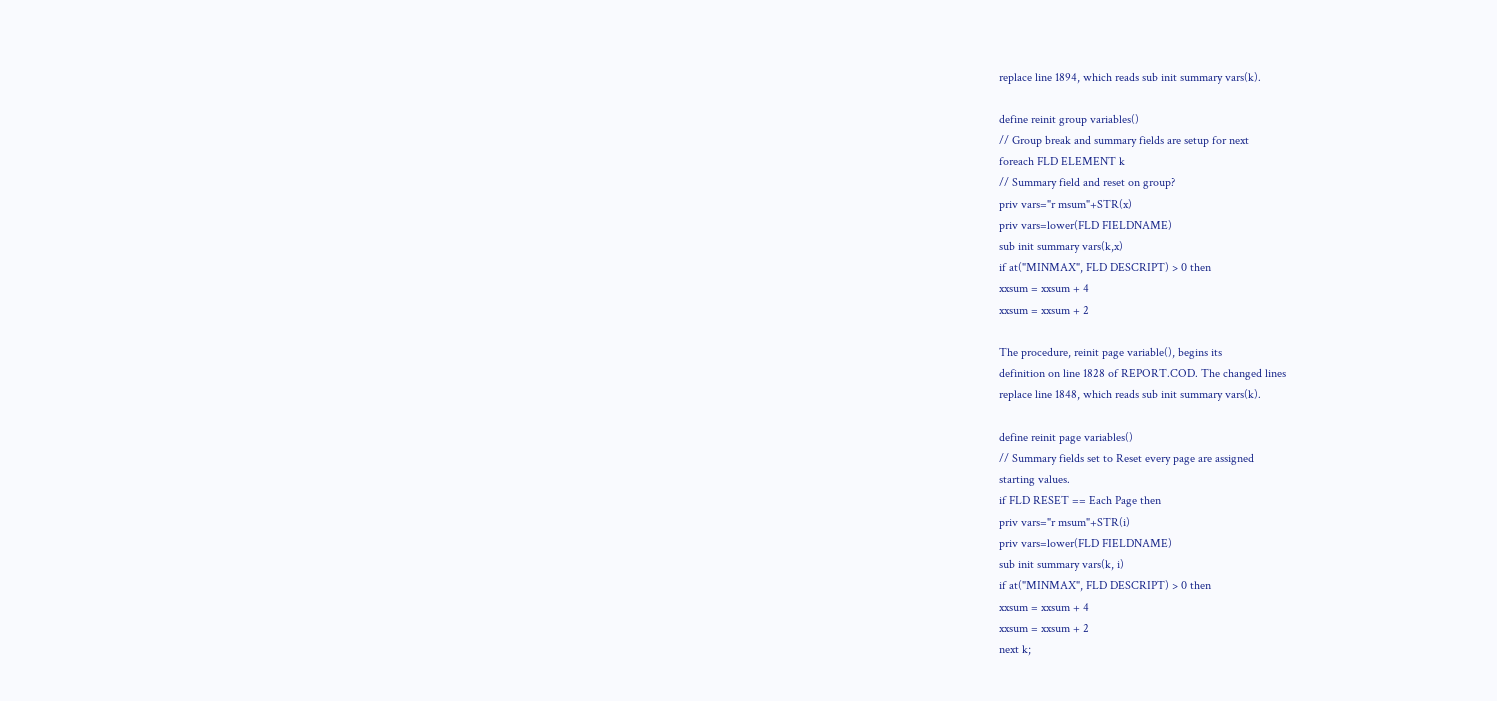replace line 1894, which reads sub init summary vars(k).

define reinit group variables()
// Group break and summary fields are setup for next
foreach FLD ELEMENT k
// Summary field and reset on group?
priv vars="r msum"+STR(x)
priv vars=lower(FLD FIELDNAME)
sub init summary vars(k,x)
if at("MINMAX", FLD DESCRIPT) > 0 then
xxsum = xxsum + 4
xxsum = xxsum + 2

The procedure, reinit page variable(), begins its
definition on line 1828 of REPORT.COD. The changed lines
replace line 1848, which reads sub init summary vars(k).

define reinit page variables()
// Summary fields set to Reset every page are assigned
starting values.
if FLD RESET == Each Page then
priv vars="r msum"+STR(i)
priv vars=lower(FLD FIELDNAME)
sub init summary vars(k, i)
if at("MINMAX", FLD DESCRIPT) > 0 then
xxsum = xxsum + 4
xxsum = xxsum + 2
next k;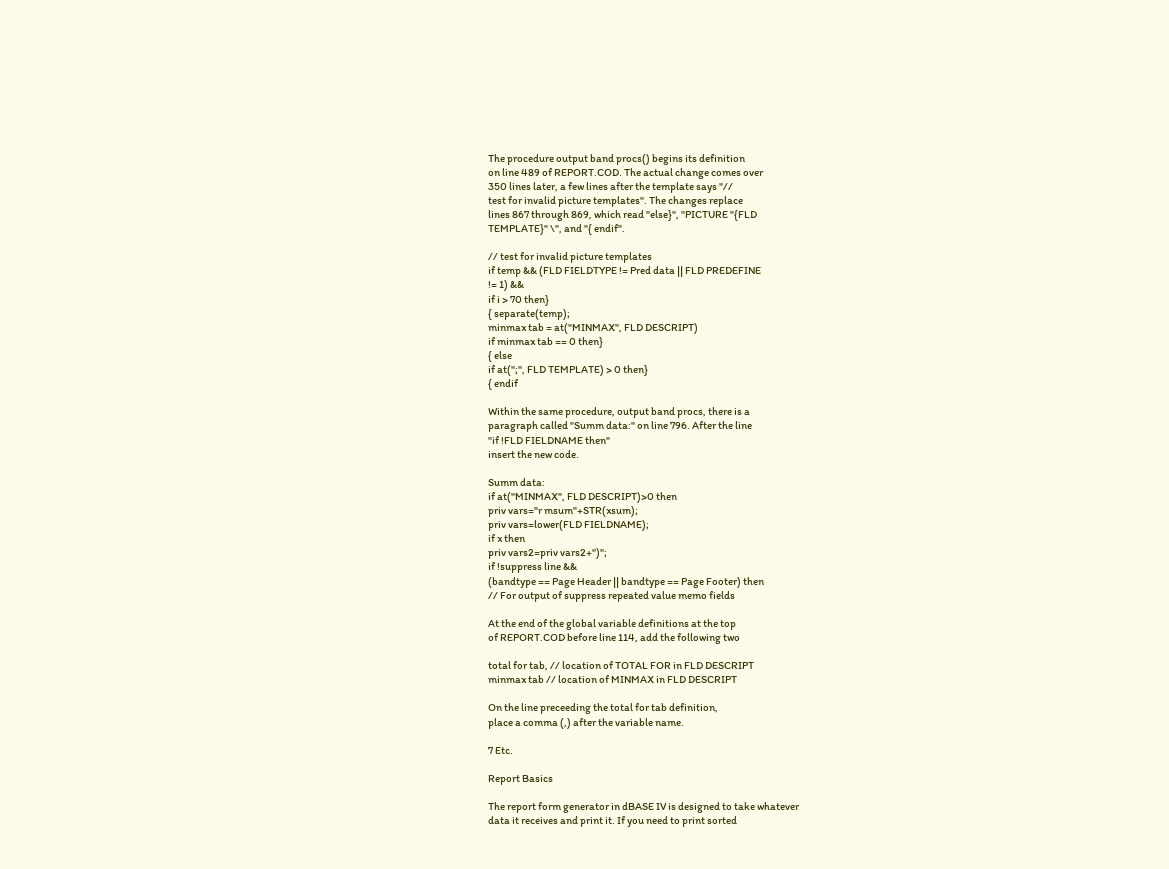The procedure output band procs() begins its definition
on line 489 of REPORT.COD. The actual change comes over
350 lines later, a few lines after the template says "//
test for invalid picture templates". The changes replace
lines 867 through 869, which read "else}", "PICTURE "{FLD
TEMPLATE}" \", and "{ endif".

// test for invalid picture templates
if temp && (FLD FIELDTYPE != Pred data || FLD PREDEFINE
!= 1) &&
if i > 70 then}
{ separate(temp);
minmax tab = at("MINMAX", FLD DESCRIPT)
if minmax tab == 0 then}
{ else
if at(";", FLD TEMPLATE) > 0 then}
{ endif

Within the same procedure, output band procs, there is a
paragraph called "Summ data:" on line 796. After the line
"if !FLD FIELDNAME then"
insert the new code.

Summ data:
if at("MINMAX", FLD DESCRIPT)>0 then
priv vars="r msum"+STR(xsum);
priv vars=lower(FLD FIELDNAME);
if x then
priv vars2=priv vars2+")";
if !suppress line &&
(bandtype == Page Header || bandtype == Page Footer) then
// For output of suppress repeated value memo fields

At the end of the global variable definitions at the top
of REPORT.COD before line 114, add the following two

total for tab, // location of TOTAL FOR in FLD DESCRIPT
minmax tab // location of MINMAX in FLD DESCRIPT

On the line preceeding the total for tab definition,
place a comma (,) after the variable name.

7 Etc.

Report Basics

The report form generator in dBASE IV is designed to take whatever
data it receives and print it. If you need to print sorted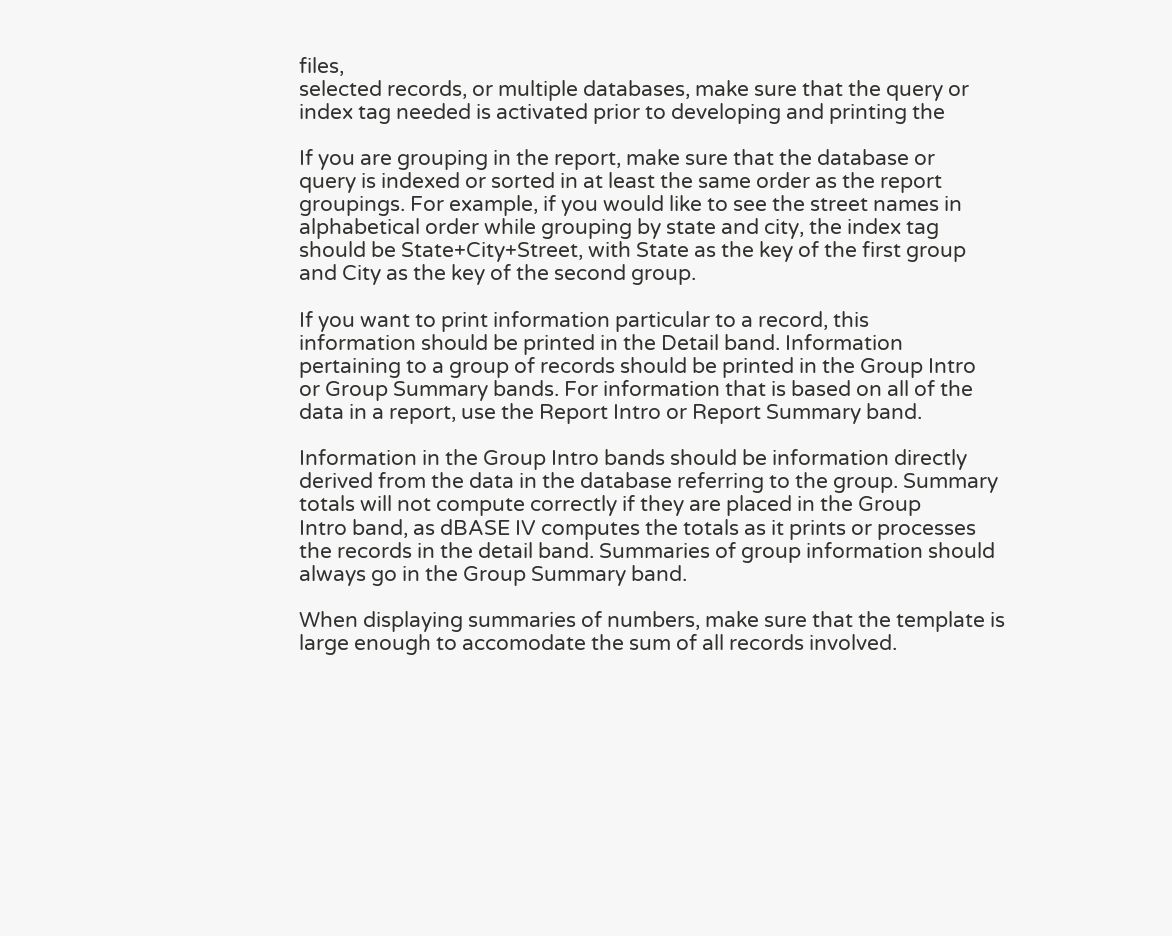files,
selected records, or multiple databases, make sure that the query or
index tag needed is activated prior to developing and printing the

If you are grouping in the report, make sure that the database or
query is indexed or sorted in at least the same order as the report
groupings. For example, if you would like to see the street names in
alphabetical order while grouping by state and city, the index tag
should be State+City+Street, with State as the key of the first group
and City as the key of the second group.

If you want to print information particular to a record, this
information should be printed in the Detail band. Information
pertaining to a group of records should be printed in the Group Intro
or Group Summary bands. For information that is based on all of the
data in a report, use the Report Intro or Report Summary band.

Information in the Group Intro bands should be information directly
derived from the data in the database referring to the group. Summary
totals will not compute correctly if they are placed in the Group
Intro band, as dBASE IV computes the totals as it prints or processes
the records in the detail band. Summaries of group information should
always go in the Group Summary band.

When displaying summaries of numbers, make sure that the template is
large enough to accomodate the sum of all records involved.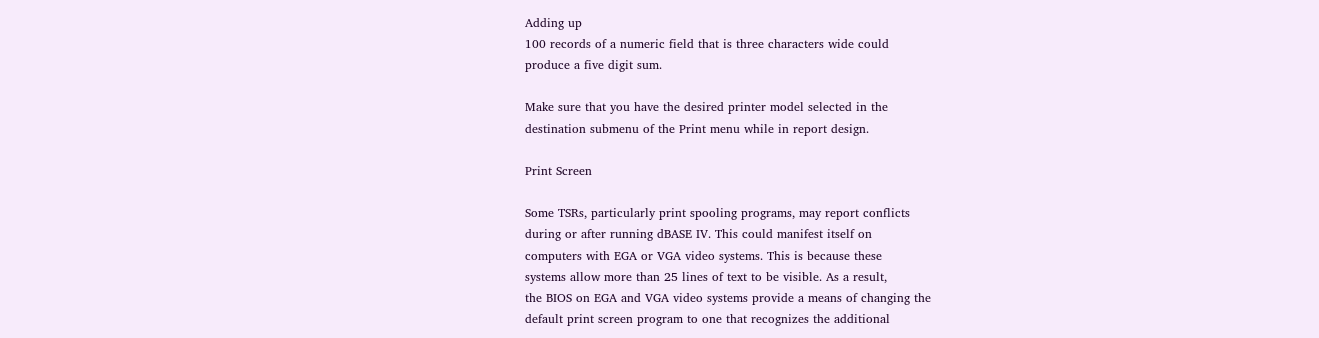Adding up
100 records of a numeric field that is three characters wide could
produce a five digit sum.

Make sure that you have the desired printer model selected in the
destination submenu of the Print menu while in report design.

Print Screen

Some TSRs, particularly print spooling programs, may report conflicts
during or after running dBASE IV. This could manifest itself on
computers with EGA or VGA video systems. This is because these
systems allow more than 25 lines of text to be visible. As a result,
the BIOS on EGA and VGA video systems provide a means of changing the
default print screen program to one that recognizes the additional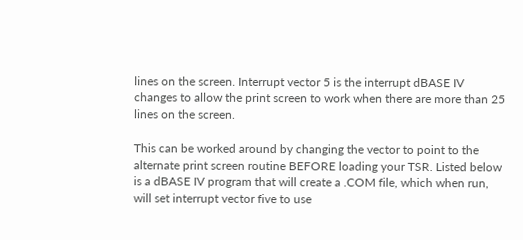lines on the screen. Interrupt vector 5 is the interrupt dBASE IV
changes to allow the print screen to work when there are more than 25
lines on the screen.

This can be worked around by changing the vector to point to the
alternate print screen routine BEFORE loading your TSR. Listed below
is a dBASE IV program that will create a .COM file, which when run,
will set interrupt vector five to use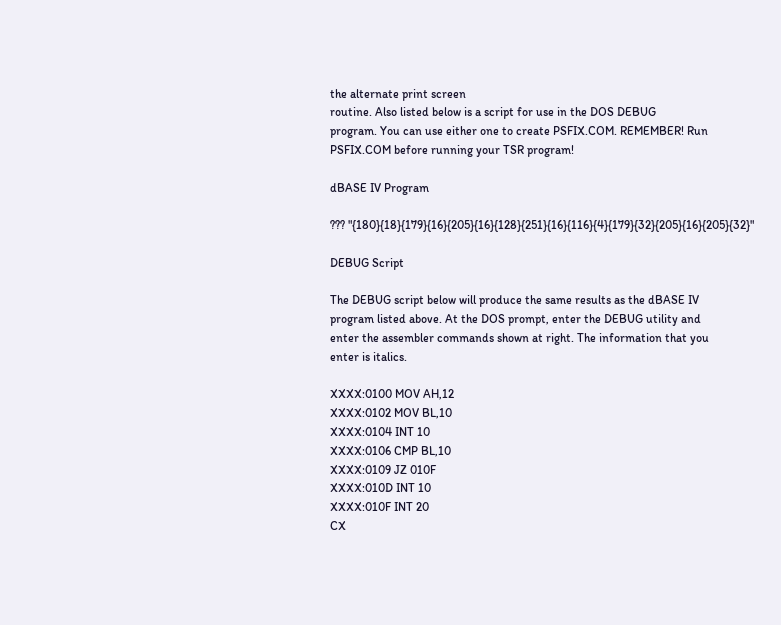the alternate print screen
routine. Also listed below is a script for use in the DOS DEBUG
program. You can use either one to create PSFIX.COM. REMEMBER! Run
PSFIX.COM before running your TSR program!

dBASE IV Program

??? "{180}{18}{179}{16}{205}{16}{128}{251}{16}{116}{4}{179}{32}{205}{16}{205}{32}"

DEBUG Script

The DEBUG script below will produce the same results as the dBASE IV
program listed above. At the DOS prompt, enter the DEBUG utility and
enter the assembler commands shown at right. The information that you
enter is italics.

XXXX:0100 MOV AH,12
XXXX:0102 MOV BL,10
XXXX:0104 INT 10
XXXX:0106 CMP BL,10
XXXX:0109 JZ 010F
XXXX:010D INT 10
XXXX:010F INT 20
CX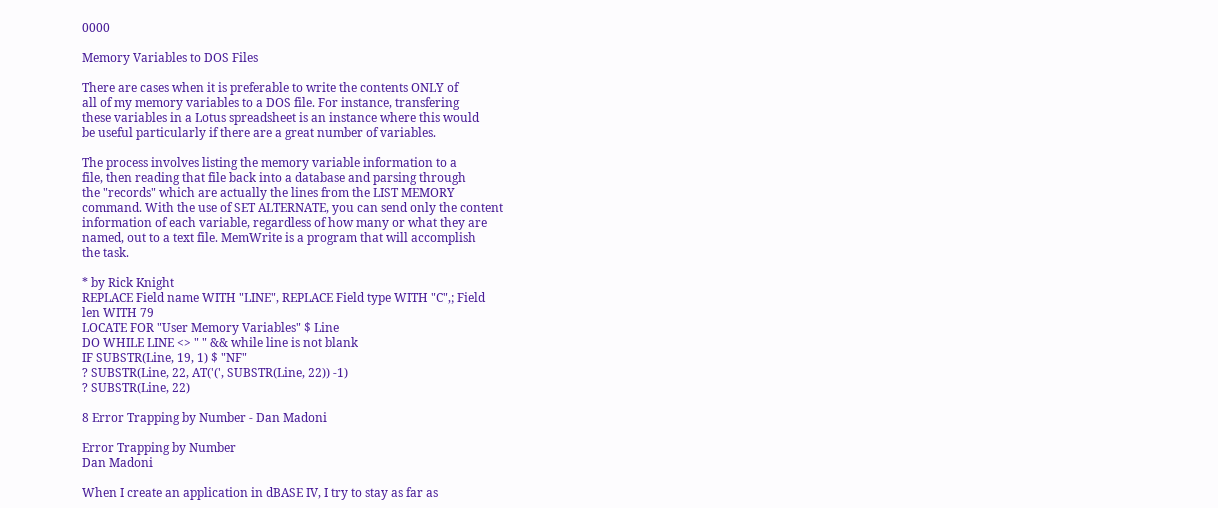0000

Memory Variables to DOS Files

There are cases when it is preferable to write the contents ONLY of
all of my memory variables to a DOS file. For instance, transfering
these variables in a Lotus spreadsheet is an instance where this would
be useful particularly if there are a great number of variables.

The process involves listing the memory variable information to a
file, then reading that file back into a database and parsing through
the "records" which are actually the lines from the LIST MEMORY
command. With the use of SET ALTERNATE, you can send only the content
information of each variable, regardless of how many or what they are
named, out to a text file. MemWrite is a program that will accomplish
the task.

* by Rick Knight
REPLACE Field name WITH "LINE", REPLACE Field type WITH "C",; Field
len WITH 79
LOCATE FOR "User Memory Variables" $ Line
DO WHILE LINE <> " " && while line is not blank
IF SUBSTR(Line, 19, 1) $ "NF"
? SUBSTR(Line, 22, AT('(', SUBSTR(Line, 22)) -1)
? SUBSTR(Line, 22)

8 Error Trapping by Number - Dan Madoni

Error Trapping by Number
Dan Madoni

When I create an application in dBASE IV, I try to stay as far as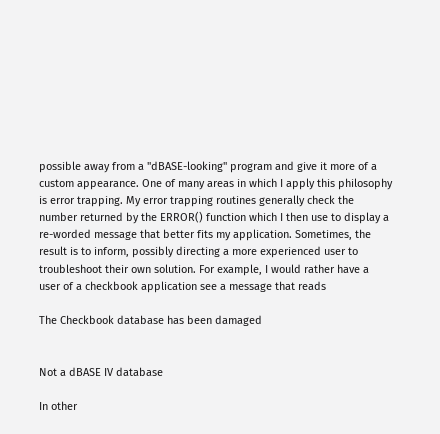possible away from a "dBASE-looking" program and give it more of a
custom appearance. One of many areas in which I apply this philosophy
is error trapping. My error trapping routines generally check the
number returned by the ERROR() function which I then use to display a
re-worded message that better fits my application. Sometimes, the
result is to inform, possibly directing a more experienced user to
troubleshoot their own solution. For example, I would rather have a
user of a checkbook application see a message that reads

The Checkbook database has been damaged


Not a dBASE IV database

In other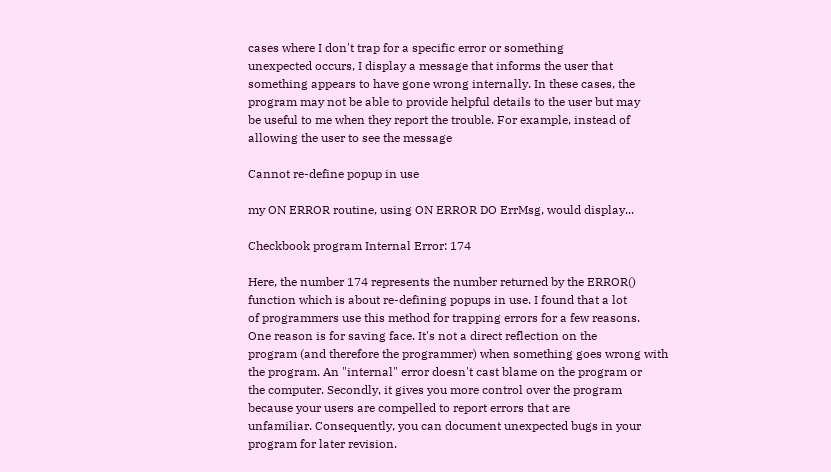cases where I don't trap for a specific error or something
unexpected occurs, I display a message that informs the user that
something appears to have gone wrong internally. In these cases, the
program may not be able to provide helpful details to the user but may
be useful to me when they report the trouble. For example, instead of
allowing the user to see the message

Cannot re-define popup in use

my ON ERROR routine, using ON ERROR DO ErrMsg, would display...

Checkbook program Internal Error: 174

Here, the number 174 represents the number returned by the ERROR()
function which is about re-defining popups in use. I found that a lot
of programmers use this method for trapping errors for a few reasons.
One reason is for saving face. It's not a direct reflection on the
program (and therefore the programmer) when something goes wrong with
the program. An "internal" error doesn't cast blame on the program or
the computer. Secondly, it gives you more control over the program
because your users are compelled to report errors that are
unfamiliar. Consequently, you can document unexpected bugs in your
program for later revision.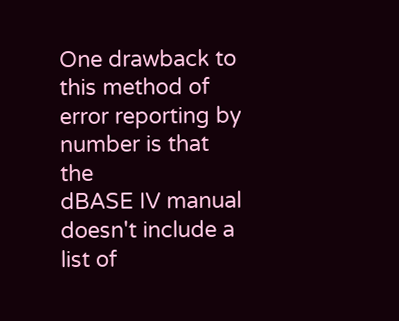One drawback to this method of error reporting by number is that the
dBASE IV manual doesn't include a list of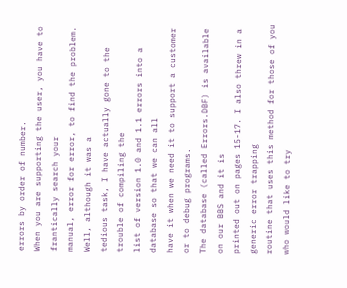errors by order of number.
When you are supporting the user, you have to frantically search your
manual, error for error, to find the problem. Well, although it was a
tedious task, I have actually gone to the trouble of compiling the
list of version 1.0 and 1.1 errors into a database so that we can all
have it when we need it to support a customer or to debug programs.
The database (called Errors.DBF) is available on our BBS and it is
printed out on pages 15-17. I also threw in a generic error trapping
routine that uses this method for those of you who would like to try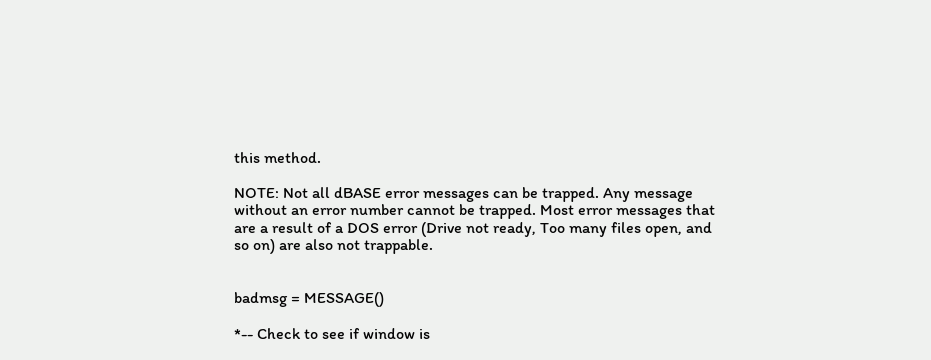this method.

NOTE: Not all dBASE error messages can be trapped. Any message
without an error number cannot be trapped. Most error messages that
are a result of a DOS error (Drive not ready, Too many files open, and
so on) are also not trappable.


badmsg = MESSAGE()

*-- Check to see if window is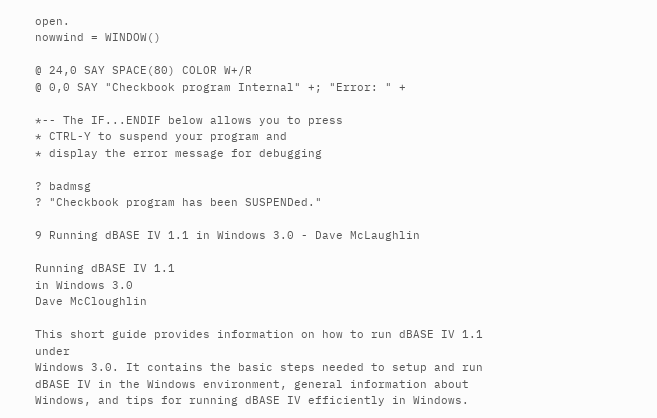open.
nowwind = WINDOW()

@ 24,0 SAY SPACE(80) COLOR W+/R
@ 0,0 SAY "Checkbook program Internal" +; "Error: " +

*-- The IF...ENDIF below allows you to press
* CTRL-Y to suspend your program and
* display the error message for debugging

? badmsg
? "Checkbook program has been SUSPENDed."

9 Running dBASE IV 1.1 in Windows 3.0 - Dave McLaughlin

Running dBASE IV 1.1
in Windows 3.0
Dave McCloughlin

This short guide provides information on how to run dBASE IV 1.1 under
Windows 3.0. It contains the basic steps needed to setup and run
dBASE IV in the Windows environment, general information about
Windows, and tips for running dBASE IV efficiently in Windows.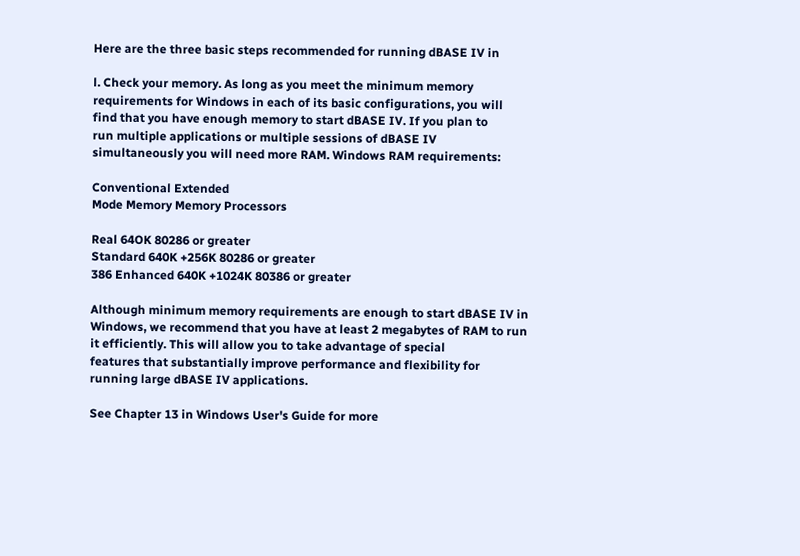Here are the three basic steps recommended for running dBASE IV in

l. Check your memory. As long as you meet the minimum memory
requirements for Windows in each of its basic configurations, you will
find that you have enough memory to start dBASE IV. If you plan to
run multiple applications or multiple sessions of dBASE IV
simultaneously you will need more RAM. Windows RAM requirements:

Conventional Extended
Mode Memory Memory Processors

Real 64OK 80286 or greater
Standard 640K +256K 80286 or greater
386 Enhanced 640K +1024K 80386 or greater

Although minimum memory requirements are enough to start dBASE IV in
Windows, we recommend that you have at least 2 megabytes of RAM to run
it efficiently. This will allow you to take advantage of special
features that substantially improve performance and flexibility for
running large dBASE IV applications.

See Chapter 13 in Windows User's Guide for more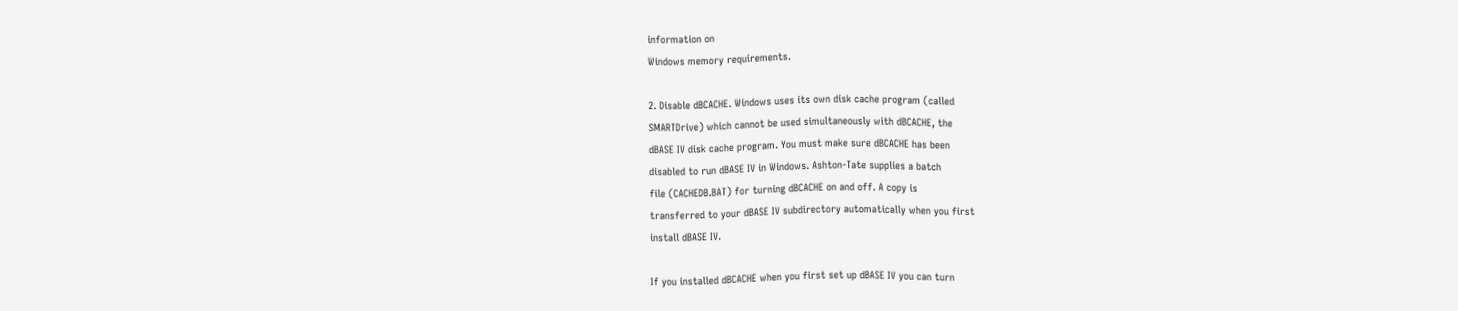information on
Windows memory requirements.

2. Disable dBCACHE. Windows uses its own disk cache program (called
SMARTDrive) which cannot be used simultaneously with dBCACHE, the
dBASE IV disk cache program. You must make sure dBCACHE has been
disabled to run dBASE IV in Windows. Ashton-Tate supplies a batch
file (CACHEDB.BAT) for turning dBCACHE on and off. A copy is
transferred to your dBASE IV subdirectory automatically when you first
install dBASE IV.

If you installed dBCACHE when you first set up dBASE IV you can turn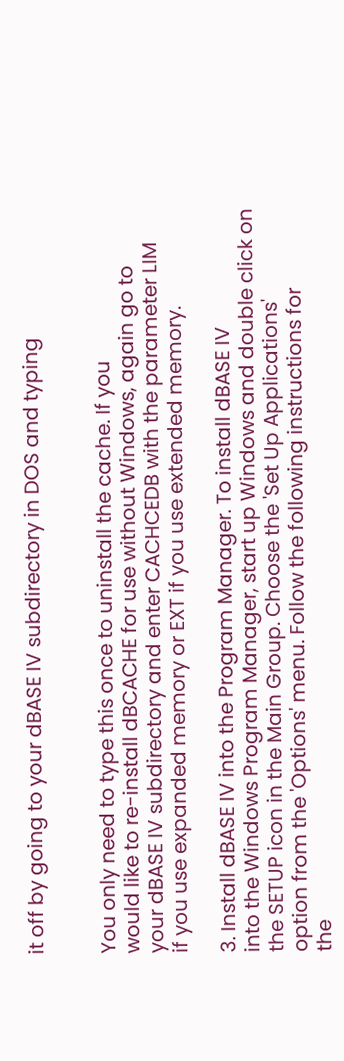it off by going to your dBASE IV subdirectory in DOS and typing


You only need to type this once to uninstall the cache. If you
would like to re-install dBCACHE for use without Windows, again go to
your dBASE IV subdirectory and enter CACHCEDB with the parameter LIM
if you use expanded memory or EXT if you use extended memory.

3. Install dBASE IV into the Program Manager. To install dBASE IV
into the Windows Program Manager, start up Windows and double click on
the SETUP icon in the Main Group. Choose the 'Set Up Applications'
option from the 'Options' menu. Follow the following instructions for
the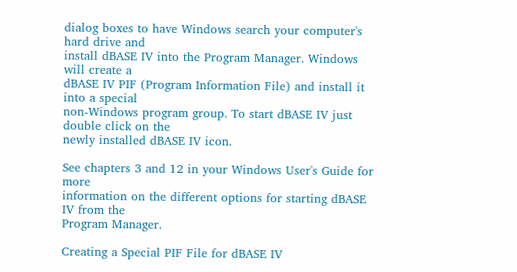dialog boxes to have Windows search your computer's hard drive and
install dBASE IV into the Program Manager. Windows will create a
dBASE IV PIF (Program Information File) and install it into a special
non-Windows program group. To start dBASE IV just double click on the
newly installed dBASE IV icon.

See chapters 3 and 12 in your Windows User's Guide for more
information on the different options for starting dBASE IV from the
Program Manager.

Creating a Special PIF File for dBASE IV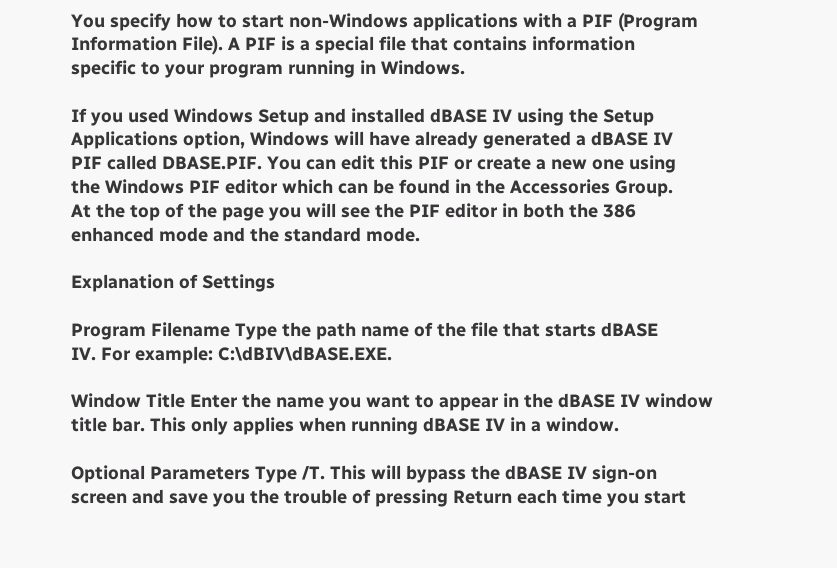You specify how to start non-Windows applications with a PIF (Program
Information File). A PIF is a special file that contains information
specific to your program running in Windows.

If you used Windows Setup and installed dBASE IV using the Setup
Applications option, Windows will have already generated a dBASE IV
PIF called DBASE.PIF. You can edit this PIF or create a new one using
the Windows PIF editor which can be found in the Accessories Group.
At the top of the page you will see the PIF editor in both the 386
enhanced mode and the standard mode.

Explanation of Settings

Program Filename Type the path name of the file that starts dBASE
IV. For example: C:\dBIV\dBASE.EXE.

Window Title Enter the name you want to appear in the dBASE IV window
title bar. This only applies when running dBASE IV in a window.

Optional Parameters Type /T. This will bypass the dBASE IV sign-on
screen and save you the trouble of pressing Return each time you start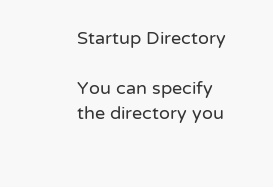Startup Directory

You can specify the directory you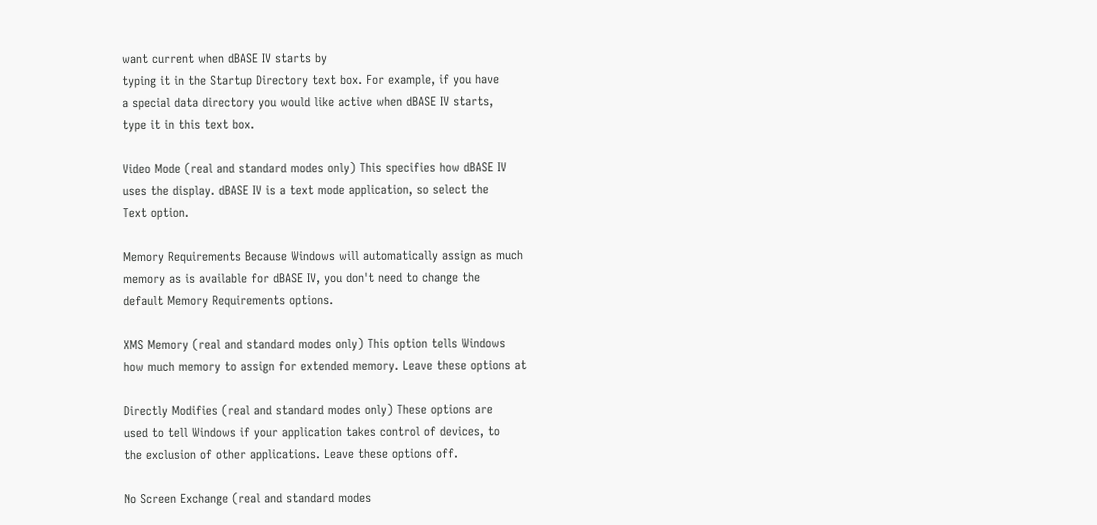want current when dBASE IV starts by
typing it in the Startup Directory text box. For example, if you have
a special data directory you would like active when dBASE IV starts,
type it in this text box.

Video Mode (real and standard modes only) This specifies how dBASE IV
uses the display. dBASE IV is a text mode application, so select the
Text option.

Memory Requirements Because Windows will automatically assign as much
memory as is available for dBASE IV, you don't need to change the
default Memory Requirements options.

XMS Memory (real and standard modes only) This option tells Windows
how much memory to assign for extended memory. Leave these options at

Directly Modifies (real and standard modes only) These options are
used to tell Windows if your application takes control of devices, to
the exclusion of other applications. Leave these options off.

No Screen Exchange (real and standard modes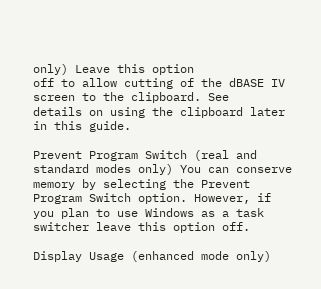only) Leave this option
off to allow cutting of the dBASE IV screen to the clipboard. See
details on using the clipboard later in this guide.

Prevent Program Switch (real and standard modes only) You can conserve
memory by selecting the Prevent Program Switch option. However, if
you plan to use Windows as a task switcher leave this option off.

Display Usage (enhanced mode only)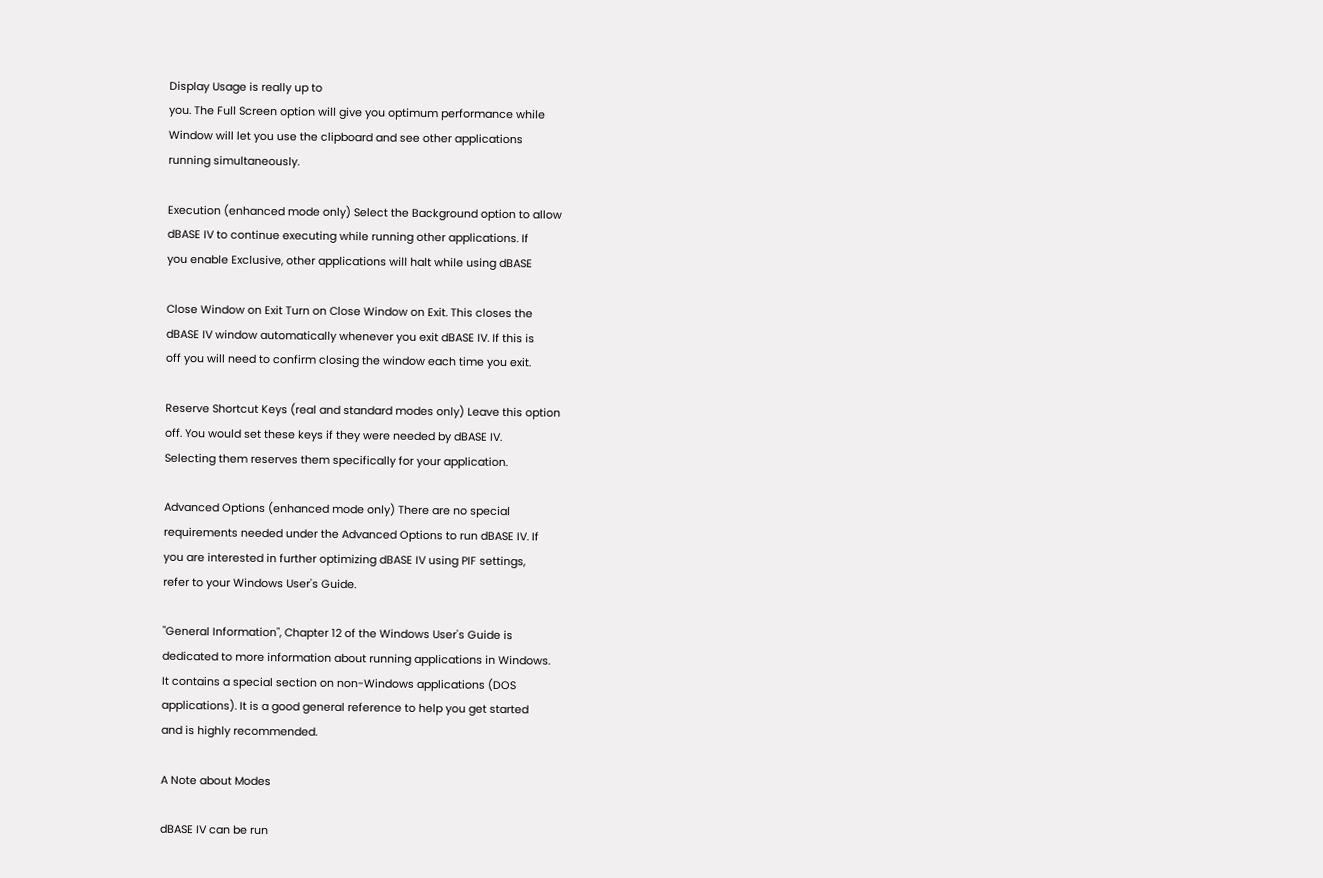Display Usage is really up to
you. The Full Screen option will give you optimum performance while
Window will let you use the clipboard and see other applications
running simultaneously.

Execution (enhanced mode only) Select the Background option to allow
dBASE IV to continue executing while running other applications. If
you enable Exclusive, other applications will halt while using dBASE

Close Window on Exit Turn on Close Window on Exit. This closes the
dBASE IV window automatically whenever you exit dBASE IV. If this is
off you will need to confirm closing the window each time you exit.

Reserve Shortcut Keys (real and standard modes only) Leave this option
off. You would set these keys if they were needed by dBASE IV.
Selecting them reserves them specifically for your application.

Advanced Options (enhanced mode only) There are no special
requirements needed under the Advanced Options to run dBASE IV. If
you are interested in further optimizing dBASE IV using PIF settings,
refer to your Windows User's Guide.

"General Information", Chapter 12 of the Windows User's Guide is
dedicated to more information about running applications in Windows.
It contains a special section on non-Windows applications (DOS
applications). It is a good general reference to help you get started
and is highly recommended.

A Note about Modes

dBASE IV can be run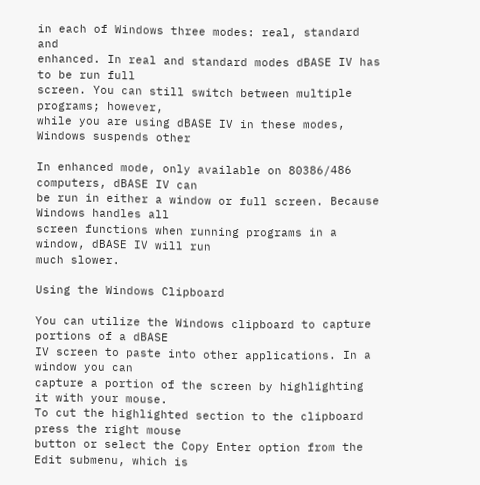in each of Windows three modes: real, standard and
enhanced. In real and standard modes dBASE IV has to be run full
screen. You can still switch between multiple programs; however,
while you are using dBASE IV in these modes, Windows suspends other

In enhanced mode, only available on 80386/486 computers, dBASE IV can
be run in either a window or full screen. Because Windows handles all
screen functions when running programs in a window, dBASE IV will run
much slower.

Using the Windows Clipboard

You can utilize the Windows clipboard to capture portions of a dBASE
IV screen to paste into other applications. In a window you can
capture a portion of the screen by highlighting it with your mouse.
To cut the highlighted section to the clipboard press the right mouse
button or select the Copy Enter option from the Edit submenu, which is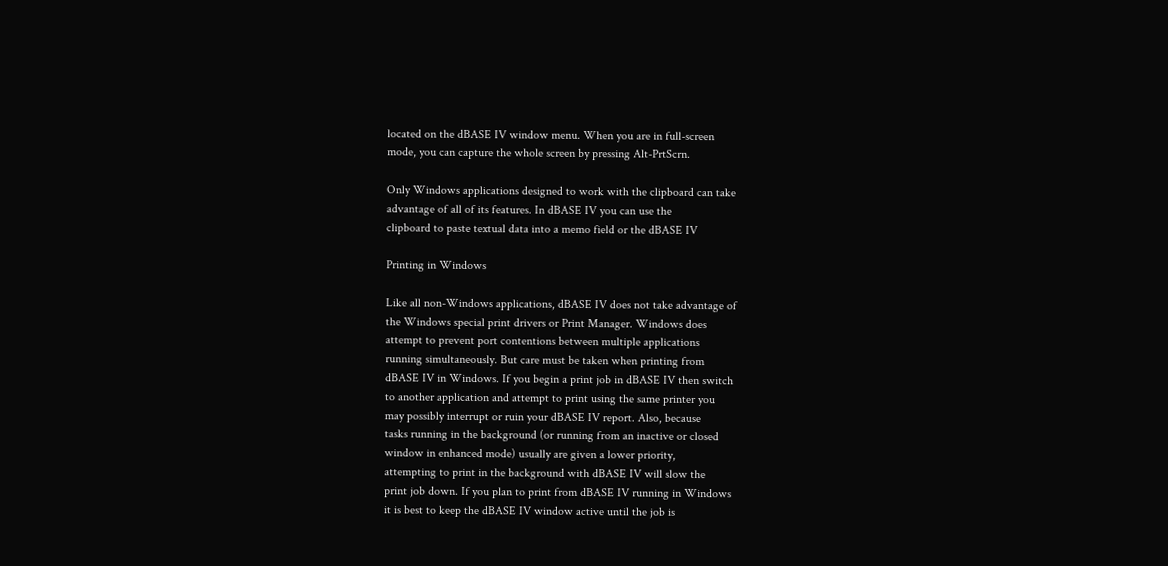located on the dBASE IV window menu. When you are in full-screen
mode, you can capture the whole screen by pressing Alt-PrtScrn.

Only Windows applications designed to work with the clipboard can take
advantage of all of its features. In dBASE IV you can use the
clipboard to paste textual data into a memo field or the dBASE IV

Printing in Windows

Like all non-Windows applications, dBASE IV does not take advantage of
the Windows special print drivers or Print Manager. Windows does
attempt to prevent port contentions between multiple applications
running simultaneously. But care must be taken when printing from
dBASE IV in Windows. If you begin a print job in dBASE IV then switch
to another application and attempt to print using the same printer you
may possibly interrupt or ruin your dBASE IV report. Also, because
tasks running in the background (or running from an inactive or closed
window in enhanced mode) usually are given a lower priority,
attempting to print in the background with dBASE IV will slow the
print job down. If you plan to print from dBASE IV running in Windows
it is best to keep the dBASE IV window active until the job is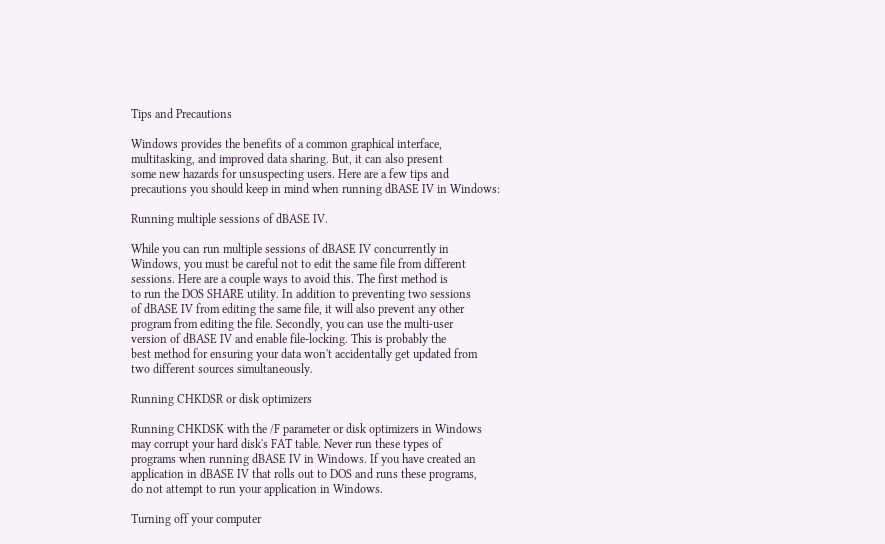Tips and Precautions

Windows provides the benefits of a common graphical interface,
multitasking, and improved data sharing. But, it can also present
some new hazards for unsuspecting users. Here are a few tips and
precautions you should keep in mind when running dBASE IV in Windows:

Running multiple sessions of dBASE IV.

While you can run multiple sessions of dBASE IV concurrently in
Windows, you must be careful not to edit the same file from different
sessions. Here are a couple ways to avoid this. The first method is
to run the DOS SHARE utility. In addition to preventing two sessions
of dBASE IV from editing the same file, it will also prevent any other
program from editing the file. Secondly, you can use the multi-user
version of dBASE IV and enable file-locking. This is probably the
best method for ensuring your data won't accidentally get updated from
two different sources simultaneously.

Running CHKDSR or disk optimizers

Running CHKDSK with the /F parameter or disk optimizers in Windows
may corrupt your hard disk's FAT table. Never run these types of
programs when running dBASE IV in Windows. If you have created an
application in dBASE IV that rolls out to DOS and runs these programs,
do not attempt to run your application in Windows.

Turning off your computer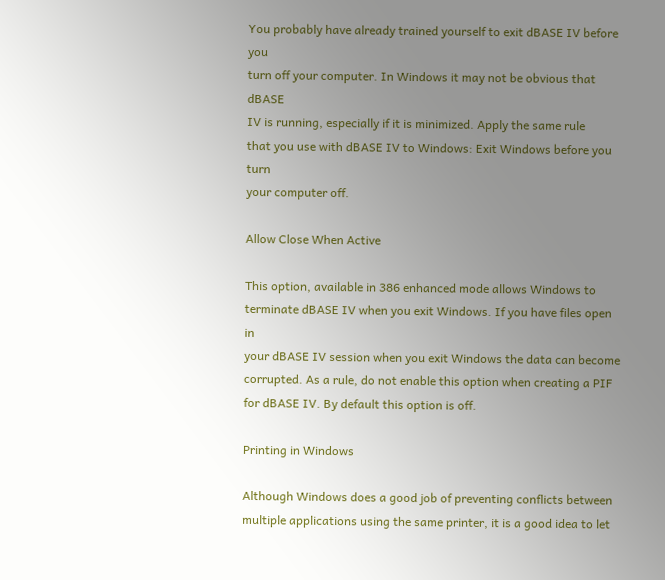You probably have already trained yourself to exit dBASE IV before you
turn off your computer. In Windows it may not be obvious that dBASE
IV is running, especially if it is minimized. Apply the same rule
that you use with dBASE IV to Windows: Exit Windows before you turn
your computer off.

Allow Close When Active

This option, available in 386 enhanced mode allows Windows to
terminate dBASE IV when you exit Windows. If you have files open in
your dBASE IV session when you exit Windows the data can become
corrupted. As a rule, do not enable this option when creating a PIF
for dBASE IV. By default this option is off.

Printing in Windows

Although Windows does a good job of preventing conflicts between
multiple applications using the same printer, it is a good idea to let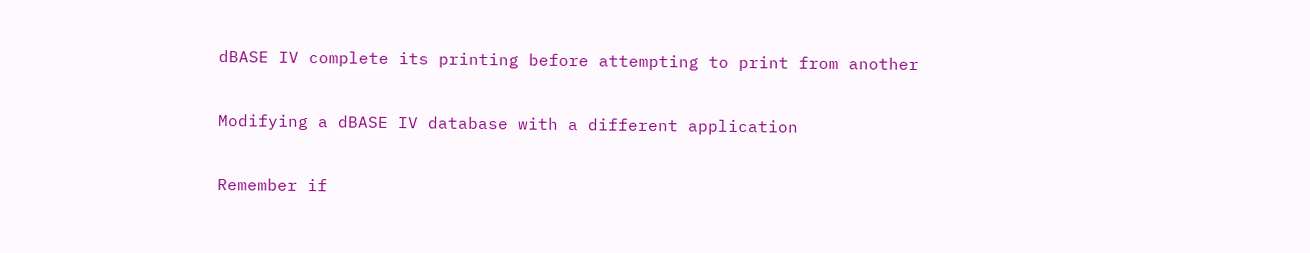dBASE IV complete its printing before attempting to print from another

Modifying a dBASE IV database with a different application

Remember if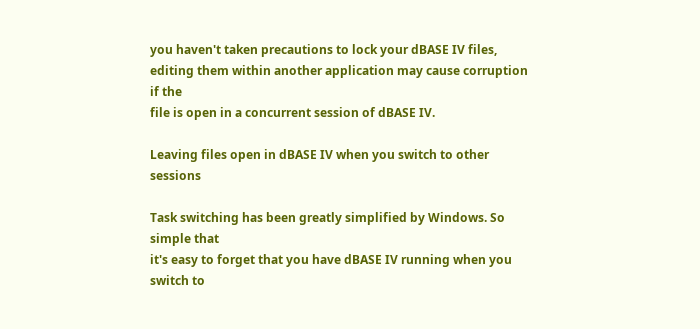you haven't taken precautions to lock your dBASE IV files,
editing them within another application may cause corruption if the
file is open in a concurrent session of dBASE IV.

Leaving files open in dBASE IV when you switch to other sessions

Task switching has been greatly simplified by Windows. So simple that
it's easy to forget that you have dBASE IV running when you switch to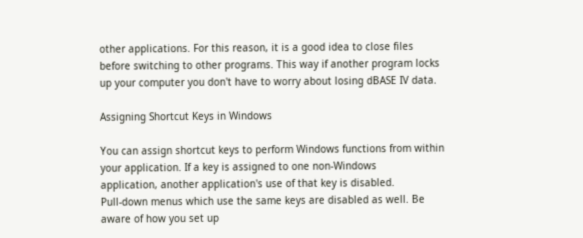other applications. For this reason, it is a good idea to close files
before switching to other programs. This way if another program locks
up your computer you don't have to worry about losing dBASE IV data.

Assigning Shortcut Keys in Windows

You can assign shortcut keys to perform Windows functions from within
your application. If a key is assigned to one non-Windows
application, another application's use of that key is disabled.
Pull-down menus which use the same keys are disabled as well. Be
aware of how you set up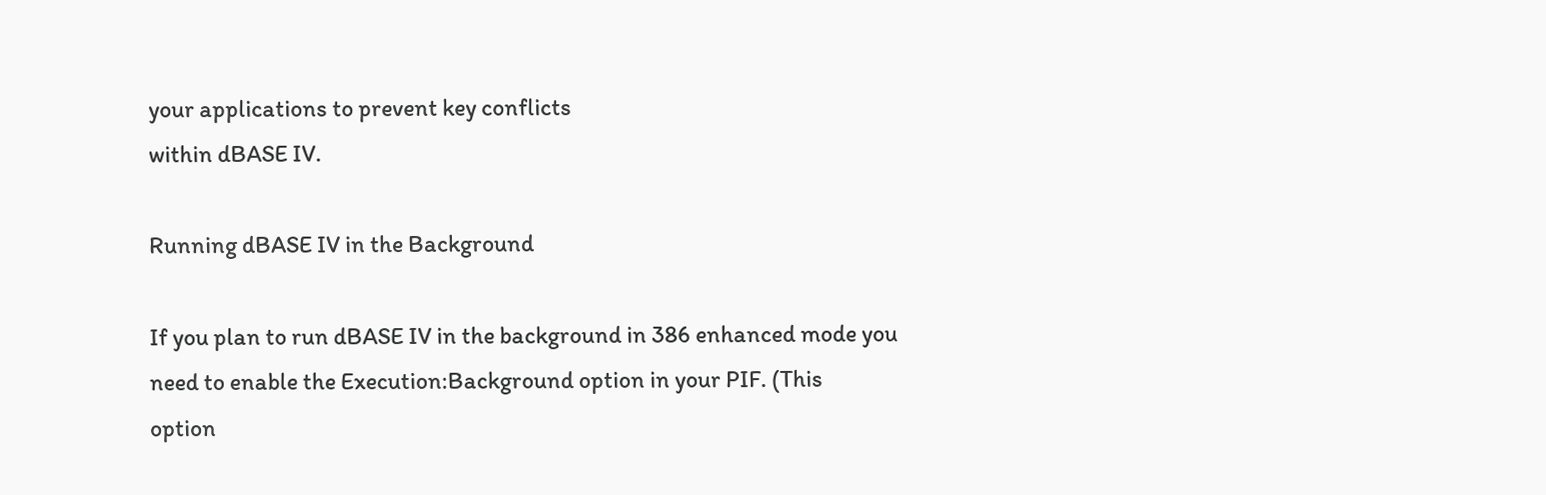your applications to prevent key conflicts
within dBASE IV.

Running dBASE IV in the Background

If you plan to run dBASE IV in the background in 386 enhanced mode you
need to enable the Execution:Background option in your PIF. (This
option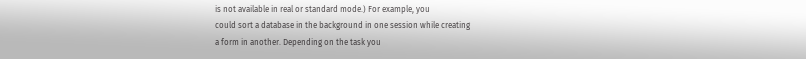is not available in real or standard mode.) For example, you
could sort a database in the background in one session while creating
a form in another. Depending on the task you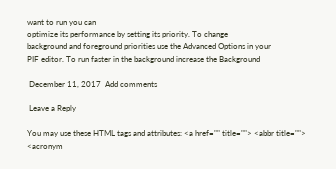want to run you can
optimize its performance by setting its priority. To change
background and foreground priorities use the Advanced Options in your
PIF editor. To run faster in the background increase the Background

 December 11, 2017  Add comments

 Leave a Reply

You may use these HTML tags and attributes: <a href="" title=""> <abbr title=""> <acronym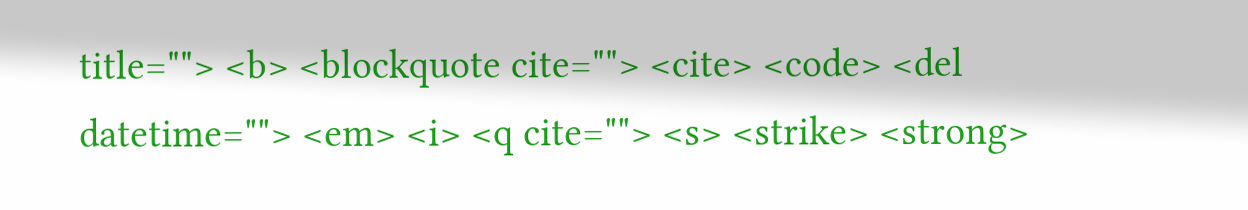title=""> <b> <blockquote cite=""> <cite> <code> <del datetime=""> <em> <i> <q cite=""> <s> <strike> <strong>